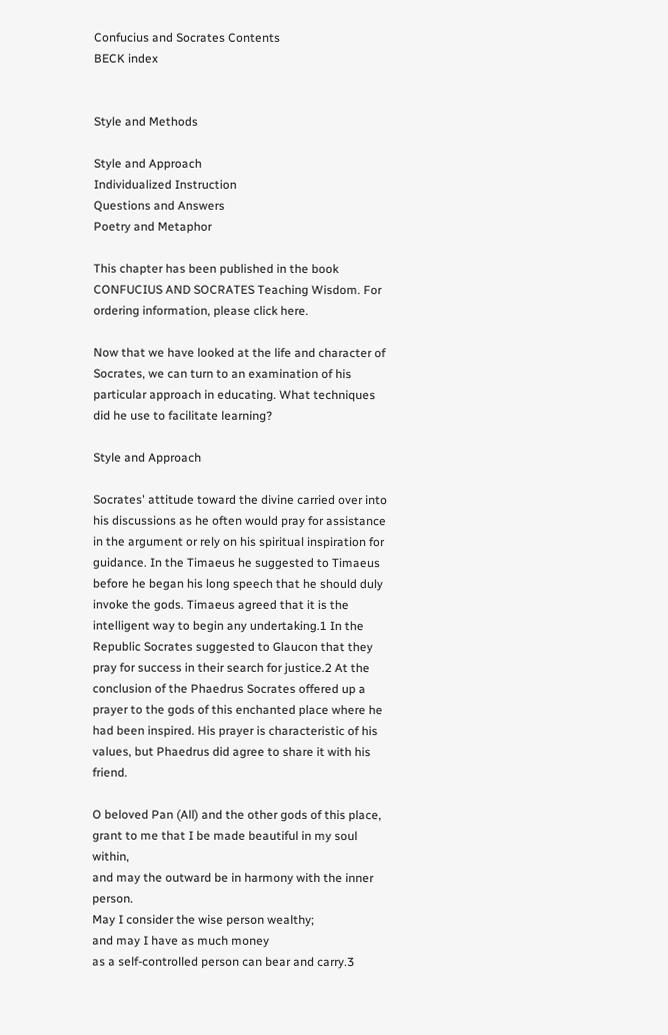Confucius and Socrates Contents
BECK index


Style and Methods

Style and Approach
Individualized Instruction
Questions and Answers
Poetry and Metaphor

This chapter has been published in the book CONFUCIUS AND SOCRATES Teaching Wisdom. For ordering information, please click here.

Now that we have looked at the life and character of Socrates, we can turn to an examination of his particular approach in educating. What techniques did he use to facilitate learning?

Style and Approach

Socrates' attitude toward the divine carried over into his discussions as he often would pray for assistance in the argument or rely on his spiritual inspiration for guidance. In the Timaeus he suggested to Timaeus before he began his long speech that he should duly invoke the gods. Timaeus agreed that it is the intelligent way to begin any undertaking.1 In the Republic Socrates suggested to Glaucon that they pray for success in their search for justice.2 At the conclusion of the Phaedrus Socrates offered up a prayer to the gods of this enchanted place where he had been inspired. His prayer is characteristic of his values, but Phaedrus did agree to share it with his friend.

O beloved Pan (All) and the other gods of this place,
grant to me that I be made beautiful in my soul within,
and may the outward be in harmony with the inner person.
May I consider the wise person wealthy;
and may I have as much money
as a self-controlled person can bear and carry.3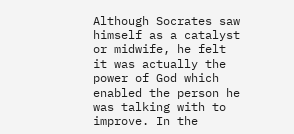Although Socrates saw himself as a catalyst or midwife, he felt it was actually the power of God which enabled the person he was talking with to improve. In the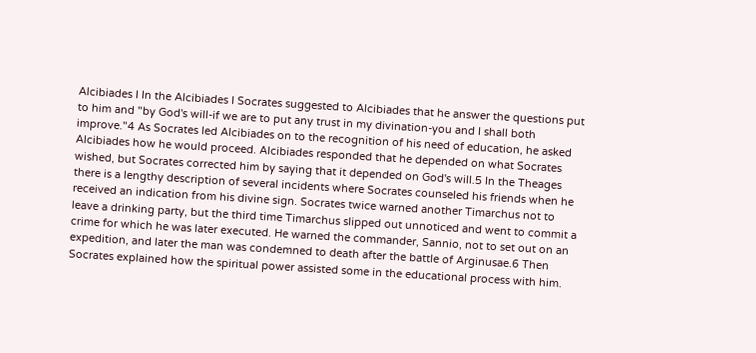Alcibiades I In the Alcibiades I Socrates suggested to Alcibiades that he answer the questions put to him and "by God's will-if we are to put any trust in my divination-you and I shall both improve."4 As Socrates led Alcibiades on to the recognition of his need of education, he asked Alcibiades how he would proceed. Alcibiades responded that he depended on what Socrates wished, but Socrates corrected him by saying that it depended on God's will.5 In the Theages there is a lengthy description of several incidents where Socrates counseled his friends when he received an indication from his divine sign. Socrates twice warned another Timarchus not to leave a drinking party, but the third time Timarchus slipped out unnoticed and went to commit a crime for which he was later executed. He warned the commander, Sannio, not to set out on an expedition, and later the man was condemned to death after the battle of Arginusae.6 Then Socrates explained how the spiritual power assisted some in the educational process with him.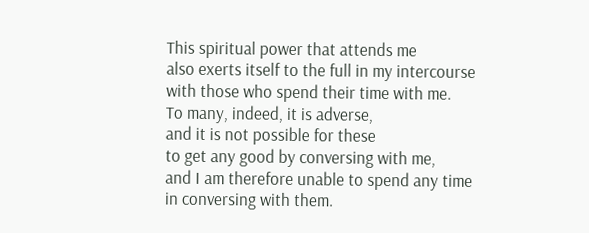This spiritual power that attends me
also exerts itself to the full in my intercourse
with those who spend their time with me.
To many, indeed, it is adverse,
and it is not possible for these
to get any good by conversing with me,
and I am therefore unable to spend any time
in conversing with them.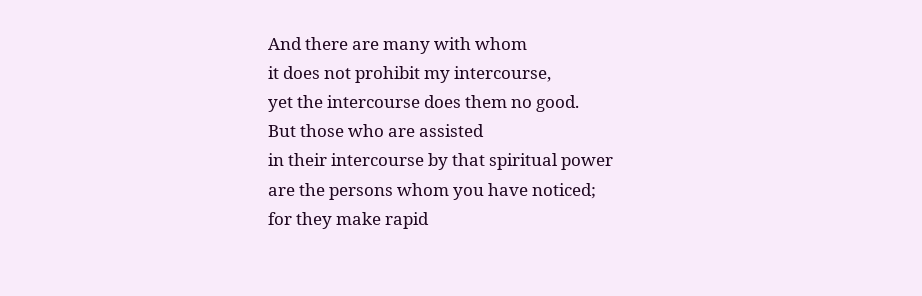And there are many with whom
it does not prohibit my intercourse,
yet the intercourse does them no good.
But those who are assisted
in their intercourse by that spiritual power
are the persons whom you have noticed;
for they make rapid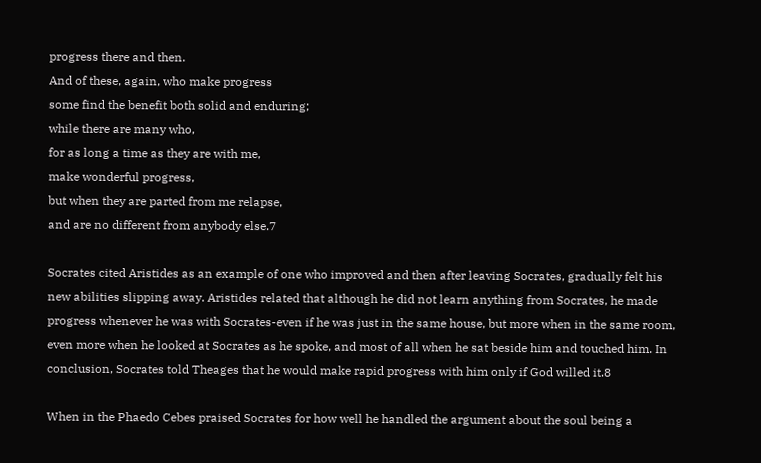progress there and then.
And of these, again, who make progress
some find the benefit both solid and enduring;
while there are many who,
for as long a time as they are with me,
make wonderful progress,
but when they are parted from me relapse,
and are no different from anybody else.7

Socrates cited Aristides as an example of one who improved and then after leaving Socrates, gradually felt his new abilities slipping away. Aristides related that although he did not learn anything from Socrates, he made progress whenever he was with Socrates-even if he was just in the same house, but more when in the same room, even more when he looked at Socrates as he spoke, and most of all when he sat beside him and touched him. In conclusion, Socrates told Theages that he would make rapid progress with him only if God willed it.8

When in the Phaedo Cebes praised Socrates for how well he handled the argument about the soul being a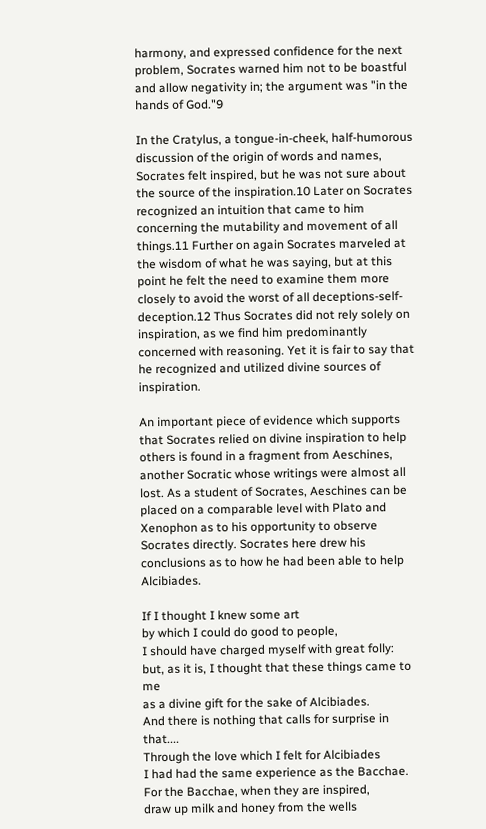harmony, and expressed confidence for the next problem, Socrates warned him not to be boastful and allow negativity in; the argument was "in the hands of God."9

In the Cratylus, a tongue-in-cheek, half-humorous discussion of the origin of words and names, Socrates felt inspired, but he was not sure about the source of the inspiration.10 Later on Socrates recognized an intuition that came to him concerning the mutability and movement of all things.11 Further on again Socrates marveled at the wisdom of what he was saying, but at this point he felt the need to examine them more closely to avoid the worst of all deceptions-self-deception.12 Thus Socrates did not rely solely on inspiration, as we find him predominantly concerned with reasoning. Yet it is fair to say that he recognized and utilized divine sources of inspiration.

An important piece of evidence which supports that Socrates relied on divine inspiration to help others is found in a fragment from Aeschines, another Socratic whose writings were almost all lost. As a student of Socrates, Aeschines can be placed on a comparable level with Plato and Xenophon as to his opportunity to observe Socrates directly. Socrates here drew his conclusions as to how he had been able to help Alcibiades.

If I thought I knew some art
by which I could do good to people,
I should have charged myself with great folly:
but, as it is, I thought that these things came to me
as a divine gift for the sake of Alcibiades.
And there is nothing that calls for surprise in that....
Through the love which I felt for Alcibiades
I had had the same experience as the Bacchae.
For the Bacchae, when they are inspired,
draw up milk and honey from the wells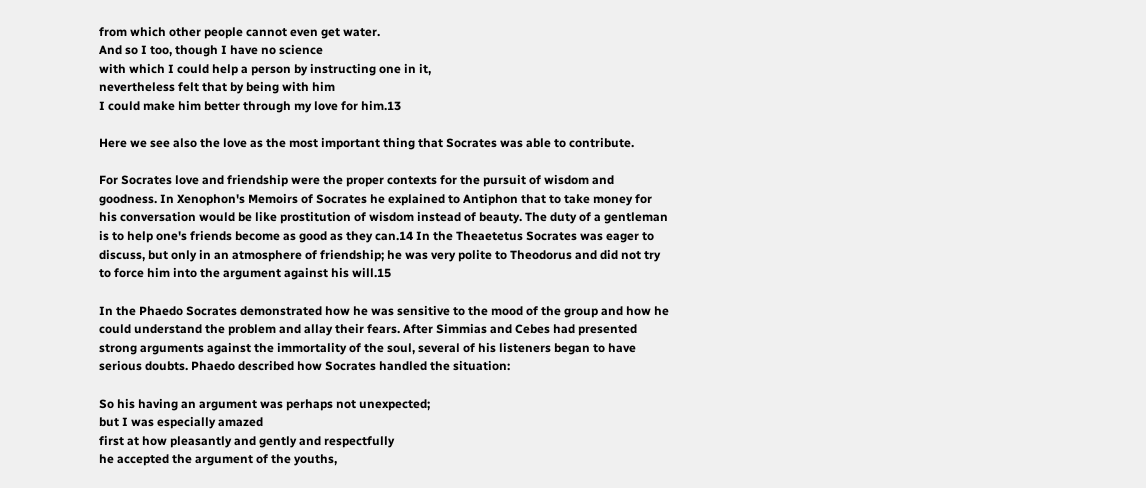from which other people cannot even get water.
And so I too, though I have no science
with which I could help a person by instructing one in it,
nevertheless felt that by being with him
I could make him better through my love for him.13

Here we see also the love as the most important thing that Socrates was able to contribute.

For Socrates love and friendship were the proper contexts for the pursuit of wisdom and goodness. In Xenophon's Memoirs of Socrates he explained to Antiphon that to take money for his conversation would be like prostitution of wisdom instead of beauty. The duty of a gentleman is to help one's friends become as good as they can.14 In the Theaetetus Socrates was eager to discuss, but only in an atmosphere of friendship; he was very polite to Theodorus and did not try to force him into the argument against his will.15

In the Phaedo Socrates demonstrated how he was sensitive to the mood of the group and how he could understand the problem and allay their fears. After Simmias and Cebes had presented strong arguments against the immortality of the soul, several of his listeners began to have serious doubts. Phaedo described how Socrates handled the situation:

So his having an argument was perhaps not unexpected;
but I was especially amazed
first at how pleasantly and gently and respectfully
he accepted the argument of the youths,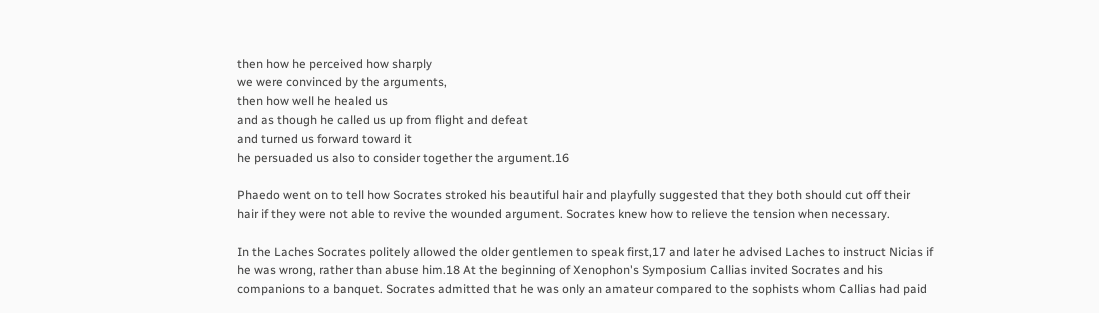then how he perceived how sharply
we were convinced by the arguments,
then how well he healed us
and as though he called us up from flight and defeat
and turned us forward toward it
he persuaded us also to consider together the argument.16

Phaedo went on to tell how Socrates stroked his beautiful hair and playfully suggested that they both should cut off their hair if they were not able to revive the wounded argument. Socrates knew how to relieve the tension when necessary.

In the Laches Socrates politely allowed the older gentlemen to speak first,17 and later he advised Laches to instruct Nicias if he was wrong, rather than abuse him.18 At the beginning of Xenophon's Symposium Callias invited Socrates and his companions to a banquet. Socrates admitted that he was only an amateur compared to the sophists whom Callias had paid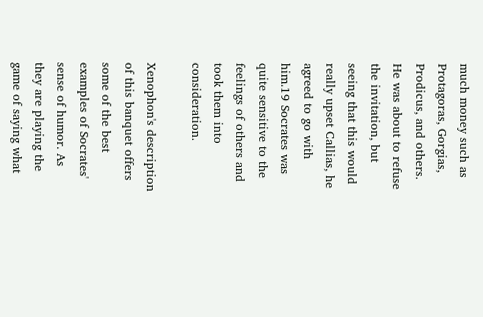much money such as Protagoras, Gorgias, Prodicus, and others. He was about to refuse the invitation, but seeing that this would really upset Callias, he agreed to go with him.19 Socrates was quite sensitive to the feelings of others and took them into consideration.

Xenophon's description of this banquet offers some of the best examples of Socrates' sense of humor. As they are playing the game of saying what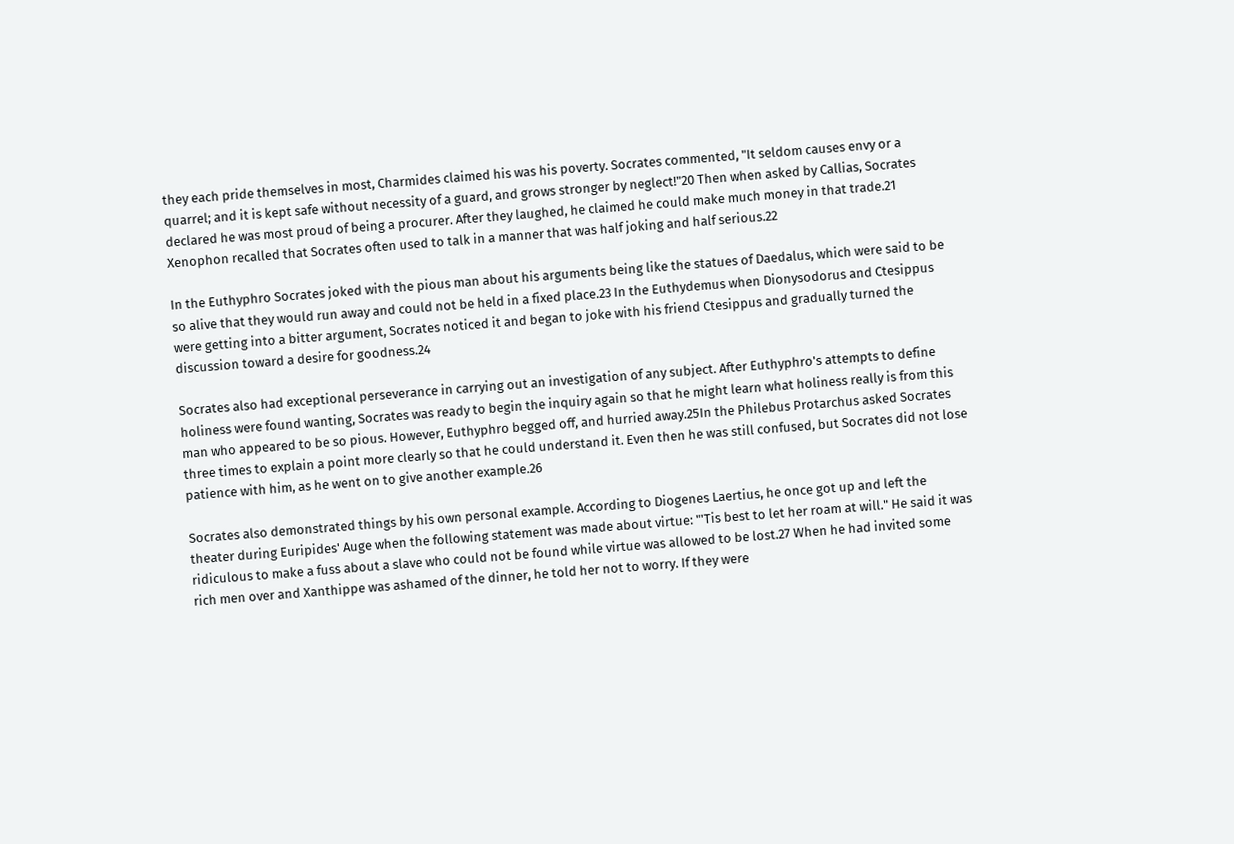they each pride themselves in most, Charmides claimed his was his poverty. Socrates commented, "It seldom causes envy or a quarrel; and it is kept safe without necessity of a guard, and grows stronger by neglect!"20 Then when asked by Callias, Socrates declared he was most proud of being a procurer. After they laughed, he claimed he could make much money in that trade.21 Xenophon recalled that Socrates often used to talk in a manner that was half joking and half serious.22

In the Euthyphro Socrates joked with the pious man about his arguments being like the statues of Daedalus, which were said to be so alive that they would run away and could not be held in a fixed place.23 In the Euthydemus when Dionysodorus and Ctesippus were getting into a bitter argument, Socrates noticed it and began to joke with his friend Ctesippus and gradually turned the discussion toward a desire for goodness.24

Socrates also had exceptional perseverance in carrying out an investigation of any subject. After Euthyphro's attempts to define holiness were found wanting, Socrates was ready to begin the inquiry again so that he might learn what holiness really is from this man who appeared to be so pious. However, Euthyphro begged off, and hurried away.25In the Philebus Protarchus asked Socrates three times to explain a point more clearly so that he could understand it. Even then he was still confused, but Socrates did not lose patience with him, as he went on to give another example.26

Socrates also demonstrated things by his own personal example. According to Diogenes Laertius, he once got up and left the theater during Euripides' Auge when the following statement was made about virtue: "'Tis best to let her roam at will." He said it was ridiculous to make a fuss about a slave who could not be found while virtue was allowed to be lost.27 When he had invited some rich men over and Xanthippe was ashamed of the dinner, he told her not to worry. If they were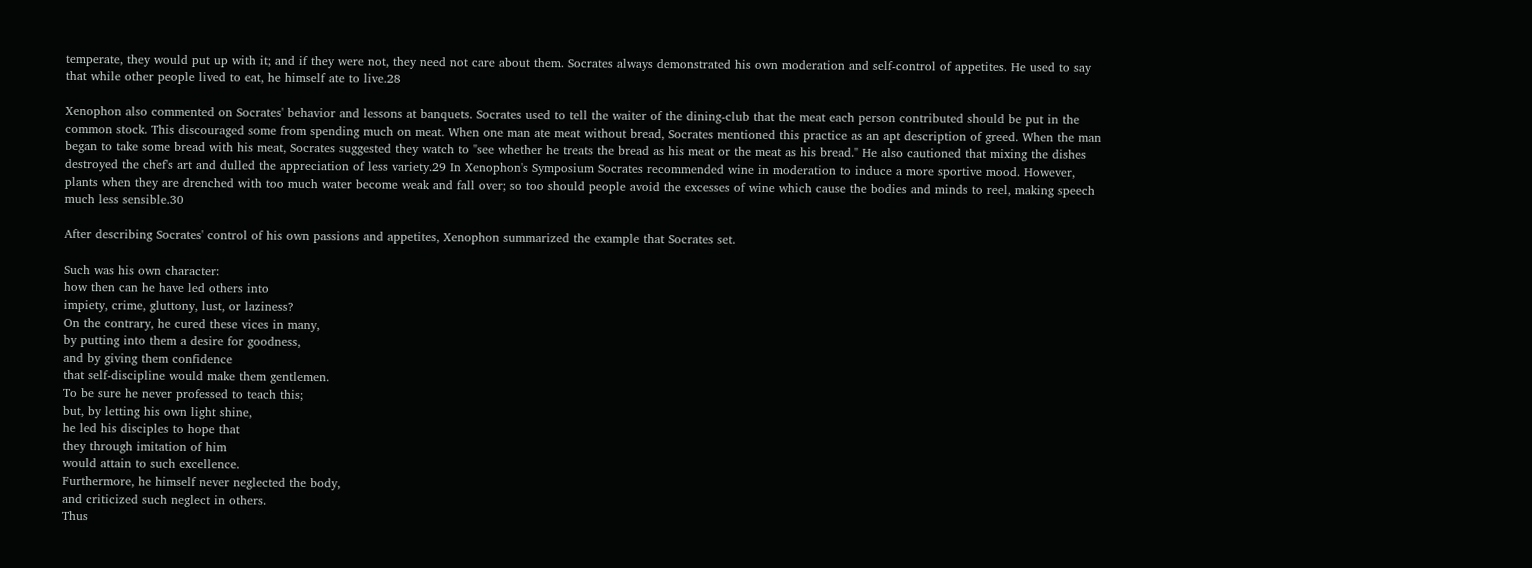temperate, they would put up with it; and if they were not, they need not care about them. Socrates always demonstrated his own moderation and self-control of appetites. He used to say that while other people lived to eat, he himself ate to live.28

Xenophon also commented on Socrates' behavior and lessons at banquets. Socrates used to tell the waiter of the dining-club that the meat each person contributed should be put in the common stock. This discouraged some from spending much on meat. When one man ate meat without bread, Socrates mentioned this practice as an apt description of greed. When the man began to take some bread with his meat, Socrates suggested they watch to "see whether he treats the bread as his meat or the meat as his bread." He also cautioned that mixing the dishes destroyed the chef's art and dulled the appreciation of less variety.29 In Xenophon's Symposium Socrates recommended wine in moderation to induce a more sportive mood. However, plants when they are drenched with too much water become weak and fall over; so too should people avoid the excesses of wine which cause the bodies and minds to reel, making speech much less sensible.30

After describing Socrates' control of his own passions and appetites, Xenophon summarized the example that Socrates set.

Such was his own character:
how then can he have led others into
impiety, crime, gluttony, lust, or laziness?
On the contrary, he cured these vices in many,
by putting into them a desire for goodness,
and by giving them confidence
that self-discipline would make them gentlemen.
To be sure he never professed to teach this;
but, by letting his own light shine,
he led his disciples to hope that
they through imitation of him
would attain to such excellence.
Furthermore, he himself never neglected the body,
and criticized such neglect in others.
Thus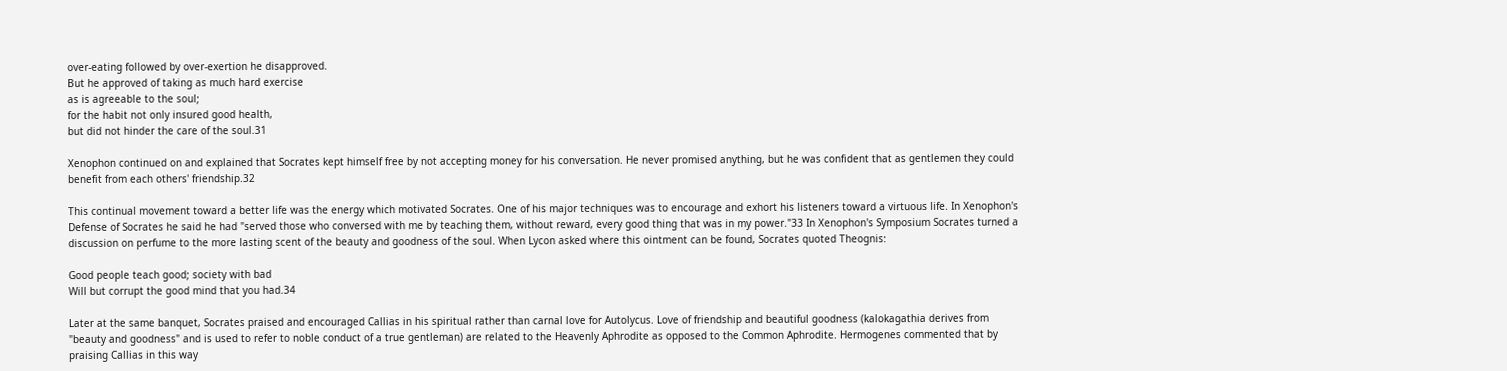over-eating followed by over-exertion he disapproved.
But he approved of taking as much hard exercise
as is agreeable to the soul;
for the habit not only insured good health,
but did not hinder the care of the soul.31

Xenophon continued on and explained that Socrates kept himself free by not accepting money for his conversation. He never promised anything, but he was confident that as gentlemen they could benefit from each others' friendship.32

This continual movement toward a better life was the energy which motivated Socrates. One of his major techniques was to encourage and exhort his listeners toward a virtuous life. In Xenophon's Defense of Socrates he said he had "served those who conversed with me by teaching them, without reward, every good thing that was in my power."33 In Xenophon's Symposium Socrates turned a discussion on perfume to the more lasting scent of the beauty and goodness of the soul. When Lycon asked where this ointment can be found, Socrates quoted Theognis:

Good people teach good; society with bad
Will but corrupt the good mind that you had.34

Later at the same banquet, Socrates praised and encouraged Callias in his spiritual rather than carnal love for Autolycus. Love of friendship and beautiful goodness (kalokagathia derives from "beauty and goodness" and is used to refer to noble conduct of a true gentleman) are related to the Heavenly Aphrodite as opposed to the Common Aphrodite. Hermogenes commented that by praising Callias in this way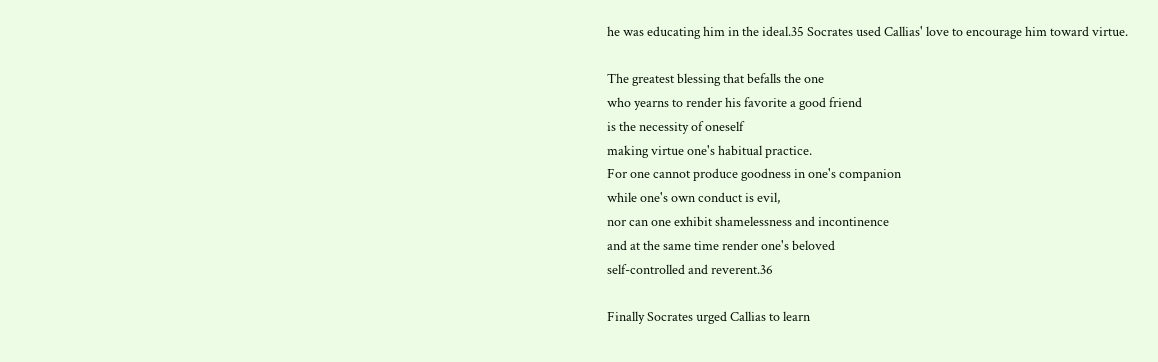he was educating him in the ideal.35 Socrates used Callias' love to encourage him toward virtue.

The greatest blessing that befalls the one
who yearns to render his favorite a good friend
is the necessity of oneself
making virtue one's habitual practice.
For one cannot produce goodness in one's companion
while one's own conduct is evil,
nor can one exhibit shamelessness and incontinence
and at the same time render one's beloved
self-controlled and reverent.36

Finally Socrates urged Callias to learn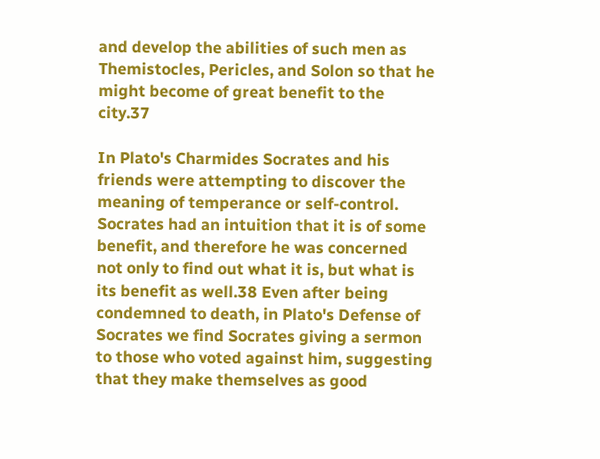and develop the abilities of such men as Themistocles, Pericles, and Solon so that he might become of great benefit to the city.37

In Plato's Charmides Socrates and his friends were attempting to discover the meaning of temperance or self-control. Socrates had an intuition that it is of some benefit, and therefore he was concerned not only to find out what it is, but what is its benefit as well.38 Even after being condemned to death, in Plato's Defense of Socrates we find Socrates giving a sermon to those who voted against him, suggesting that they make themselves as good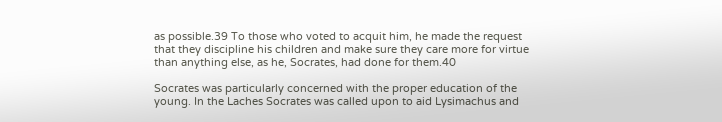as possible.39 To those who voted to acquit him, he made the request that they discipline his children and make sure they care more for virtue than anything else, as he, Socrates, had done for them.40

Socrates was particularly concerned with the proper education of the young. In the Laches Socrates was called upon to aid Lysimachus and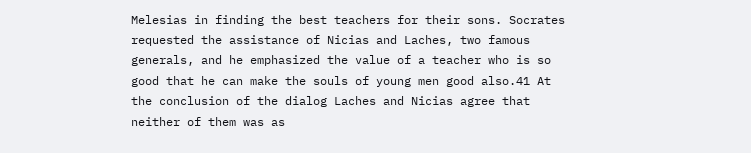Melesias in finding the best teachers for their sons. Socrates requested the assistance of Nicias and Laches, two famous generals, and he emphasized the value of a teacher who is so good that he can make the souls of young men good also.41 At the conclusion of the dialog Laches and Nicias agree that neither of them was as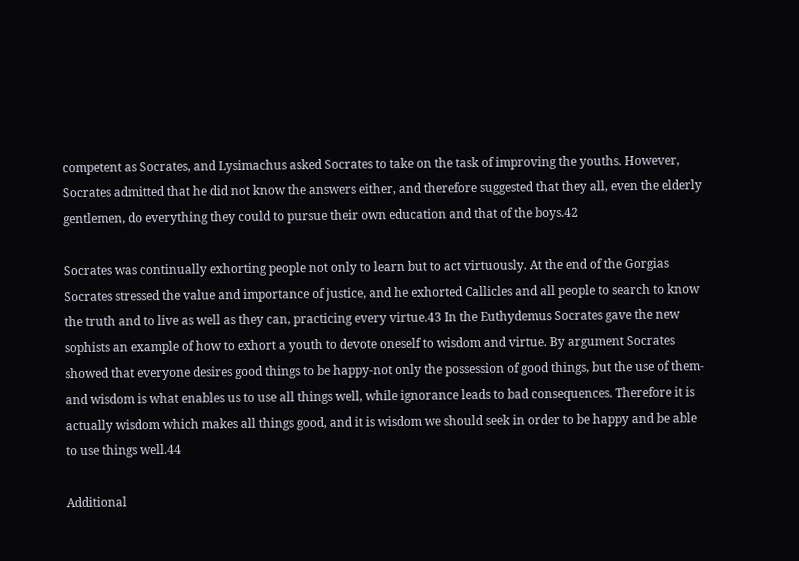competent as Socrates, and Lysimachus asked Socrates to take on the task of improving the youths. However, Socrates admitted that he did not know the answers either, and therefore suggested that they all, even the elderly gentlemen, do everything they could to pursue their own education and that of the boys.42

Socrates was continually exhorting people not only to learn but to act virtuously. At the end of the Gorgias Socrates stressed the value and importance of justice, and he exhorted Callicles and all people to search to know the truth and to live as well as they can, practicing every virtue.43 In the Euthydemus Socrates gave the new sophists an example of how to exhort a youth to devote oneself to wisdom and virtue. By argument Socrates showed that everyone desires good things to be happy-not only the possession of good things, but the use of them-and wisdom is what enables us to use all things well, while ignorance leads to bad consequences. Therefore it is actually wisdom which makes all things good, and it is wisdom we should seek in order to be happy and be able to use things well.44

Additional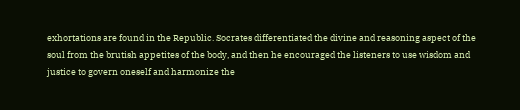exhortations are found in the Republic. Socrates differentiated the divine and reasoning aspect of the soul from the brutish appetites of the body, and then he encouraged the listeners to use wisdom and justice to govern oneself and harmonize the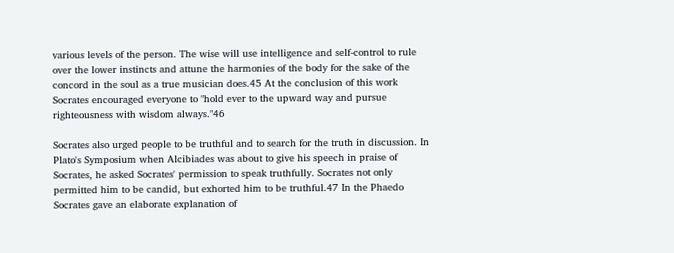various levels of the person. The wise will use intelligence and self-control to rule over the lower instincts and attune the harmonies of the body for the sake of the concord in the soul as a true musician does.45 At the conclusion of this work Socrates encouraged everyone to "hold ever to the upward way and pursue righteousness with wisdom always."46

Socrates also urged people to be truthful and to search for the truth in discussion. In Plato's Symposium when Alcibiades was about to give his speech in praise of Socrates, he asked Socrates' permission to speak truthfully. Socrates not only permitted him to be candid, but exhorted him to be truthful.47 In the Phaedo Socrates gave an elaborate explanation of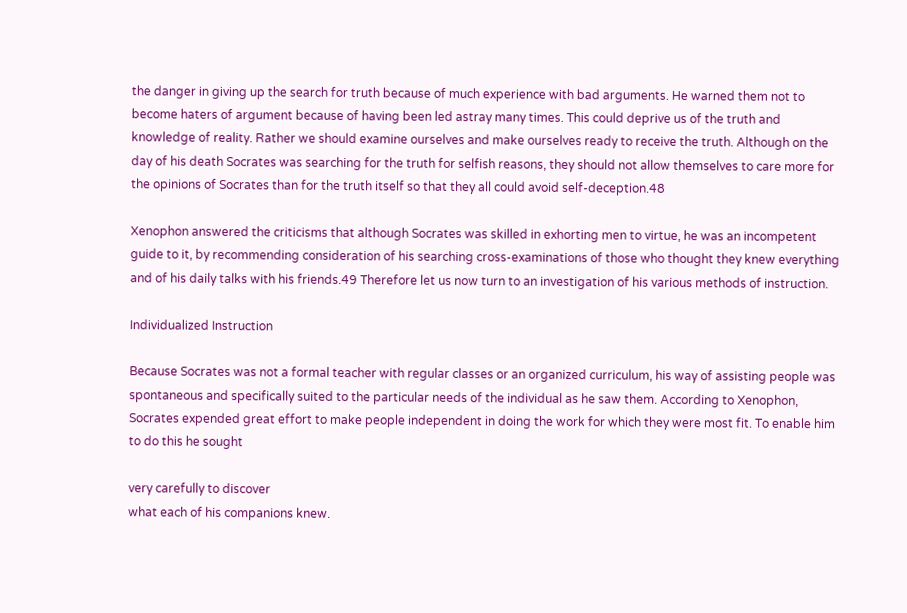the danger in giving up the search for truth because of much experience with bad arguments. He warned them not to become haters of argument because of having been led astray many times. This could deprive us of the truth and knowledge of reality. Rather we should examine ourselves and make ourselves ready to receive the truth. Although on the day of his death Socrates was searching for the truth for selfish reasons, they should not allow themselves to care more for the opinions of Socrates than for the truth itself so that they all could avoid self-deception.48

Xenophon answered the criticisms that although Socrates was skilled in exhorting men to virtue, he was an incompetent guide to it, by recommending consideration of his searching cross-examinations of those who thought they knew everything and of his daily talks with his friends.49 Therefore let us now turn to an investigation of his various methods of instruction.

Individualized Instruction

Because Socrates was not a formal teacher with regular classes or an organized curriculum, his way of assisting people was spontaneous and specifically suited to the particular needs of the individual as he saw them. According to Xenophon, Socrates expended great effort to make people independent in doing the work for which they were most fit. To enable him to do this he sought

very carefully to discover
what each of his companions knew.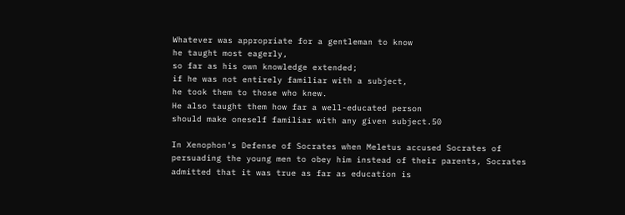Whatever was appropriate for a gentleman to know
he taught most eagerly,
so far as his own knowledge extended;
if he was not entirely familiar with a subject,
he took them to those who knew.
He also taught them how far a well-educated person
should make oneself familiar with any given subject.50

In Xenophon's Defense of Socrates when Meletus accused Socrates of persuading the young men to obey him instead of their parents, Socrates admitted that it was true as far as education is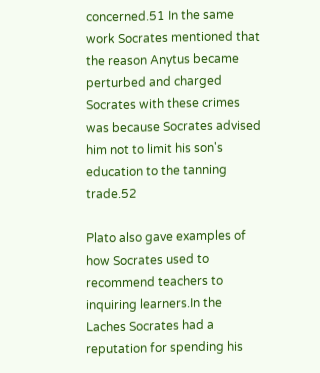concerned.51 In the same work Socrates mentioned that the reason Anytus became perturbed and charged Socrates with these crimes was because Socrates advised him not to limit his son's education to the tanning trade.52

Plato also gave examples of how Socrates used to recommend teachers to inquiring learners.In the Laches Socrates had a reputation for spending his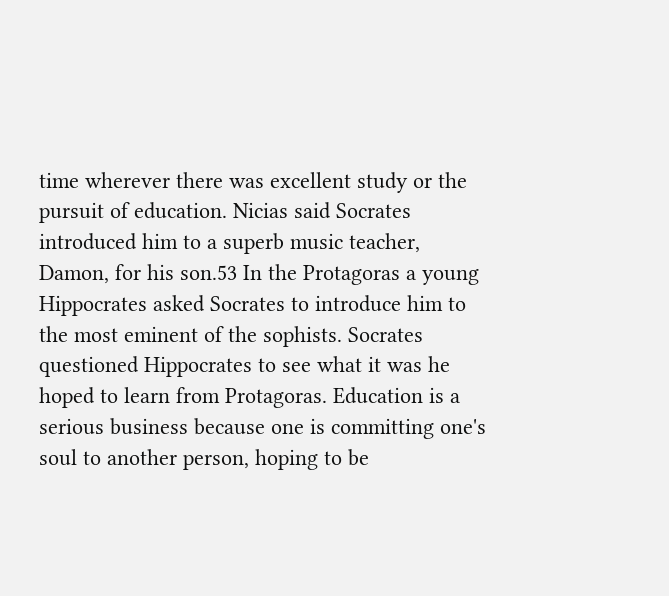time wherever there was excellent study or the pursuit of education. Nicias said Socrates introduced him to a superb music teacher, Damon, for his son.53 In the Protagoras a young Hippocrates asked Socrates to introduce him to the most eminent of the sophists. Socrates questioned Hippocrates to see what it was he hoped to learn from Protagoras. Education is a serious business because one is committing one's soul to another person, hoping to be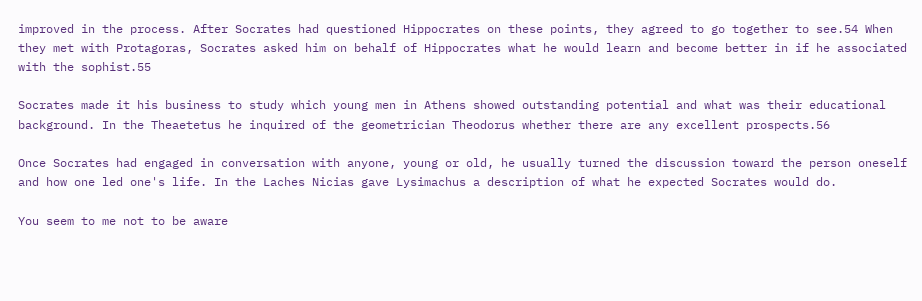improved in the process. After Socrates had questioned Hippocrates on these points, they agreed to go together to see.54 When they met with Protagoras, Socrates asked him on behalf of Hippocrates what he would learn and become better in if he associated with the sophist.55

Socrates made it his business to study which young men in Athens showed outstanding potential and what was their educational background. In the Theaetetus he inquired of the geometrician Theodorus whether there are any excellent prospects.56

Once Socrates had engaged in conversation with anyone, young or old, he usually turned the discussion toward the person oneself and how one led one's life. In the Laches Nicias gave Lysimachus a description of what he expected Socrates would do.

You seem to me not to be aware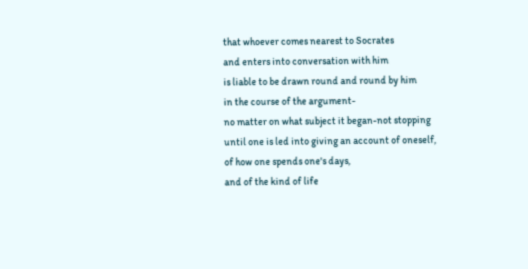that whoever comes nearest to Socrates
and enters into conversation with him
is liable to be drawn round and round by him
in the course of the argument-
no matter on what subject it began-not stopping
until one is led into giving an account of oneself,
of how one spends one's days,
and of the kind of life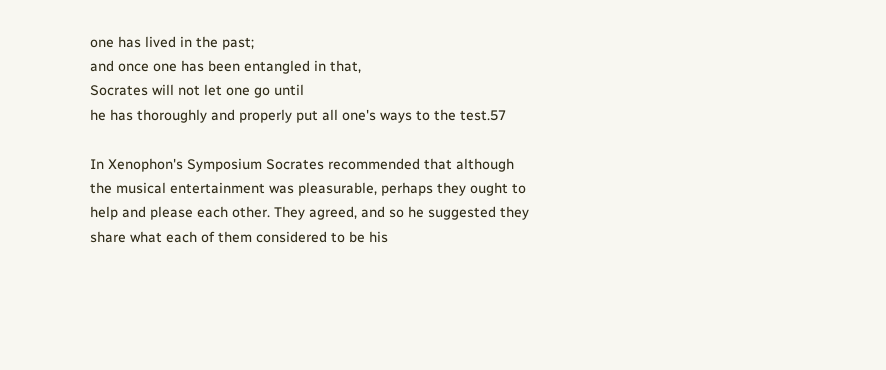one has lived in the past;
and once one has been entangled in that,
Socrates will not let one go until
he has thoroughly and properly put all one's ways to the test.57

In Xenophon's Symposium Socrates recommended that although the musical entertainment was pleasurable, perhaps they ought to help and please each other. They agreed, and so he suggested they share what each of them considered to be his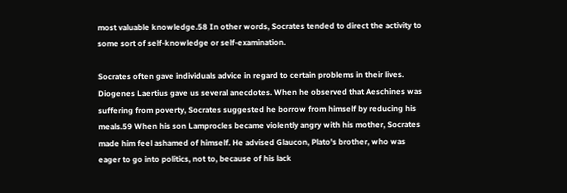most valuable knowledge.58 In other words, Socrates tended to direct the activity to some sort of self-knowledge or self-examination.

Socrates often gave individuals advice in regard to certain problems in their lives. Diogenes Laertius gave us several anecdotes. When he observed that Aeschines was suffering from poverty, Socrates suggested he borrow from himself by reducing his meals.59 When his son Lamprocles became violently angry with his mother, Socrates made him feel ashamed of himself. He advised Glaucon, Plato's brother, who was eager to go into politics, not to, because of his lack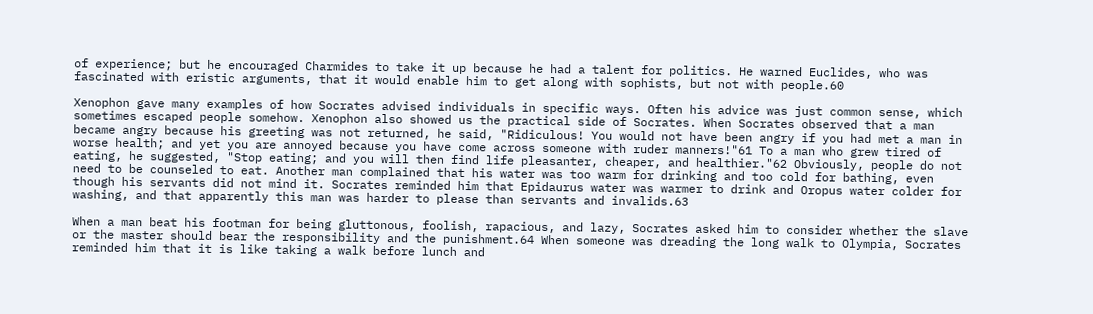of experience; but he encouraged Charmides to take it up because he had a talent for politics. He warned Euclides, who was fascinated with eristic arguments, that it would enable him to get along with sophists, but not with people.60

Xenophon gave many examples of how Socrates advised individuals in specific ways. Often his advice was just common sense, which sometimes escaped people somehow. Xenophon also showed us the practical side of Socrates. When Socrates observed that a man became angry because his greeting was not returned, he said, "Ridiculous! You would not have been angry if you had met a man in worse health; and yet you are annoyed because you have come across someone with ruder manners!"61 To a man who grew tired of eating, he suggested, "Stop eating; and you will then find life pleasanter, cheaper, and healthier."62 Obviously, people do not need to be counseled to eat. Another man complained that his water was too warm for drinking and too cold for bathing, even though his servants did not mind it. Socrates reminded him that Epidaurus water was warmer to drink and Oropus water colder for washing, and that apparently this man was harder to please than servants and invalids.63

When a man beat his footman for being gluttonous, foolish, rapacious, and lazy, Socrates asked him to consider whether the slave or the master should bear the responsibility and the punishment.64 When someone was dreading the long walk to Olympia, Socrates reminded him that it is like taking a walk before lunch and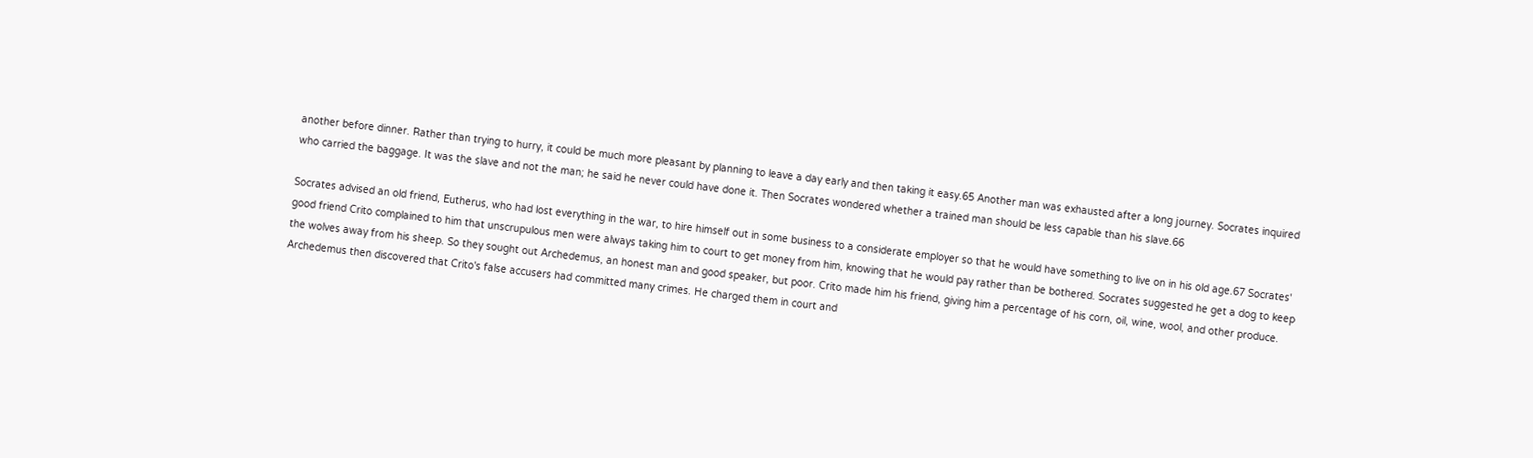another before dinner. Rather than trying to hurry, it could be much more pleasant by planning to leave a day early and then taking it easy.65 Another man was exhausted after a long journey. Socrates inquired who carried the baggage. It was the slave and not the man; he said he never could have done it. Then Socrates wondered whether a trained man should be less capable than his slave.66

Socrates advised an old friend, Eutherus, who had lost everything in the war, to hire himself out in some business to a considerate employer so that he would have something to live on in his old age.67 Socrates' good friend Crito complained to him that unscrupulous men were always taking him to court to get money from him, knowing that he would pay rather than be bothered. Socrates suggested he get a dog to keep the wolves away from his sheep. So they sought out Archedemus, an honest man and good speaker, but poor. Crito made him his friend, giving him a percentage of his corn, oil, wine, wool, and other produce. Archedemus then discovered that Crito's false accusers had committed many crimes. He charged them in court and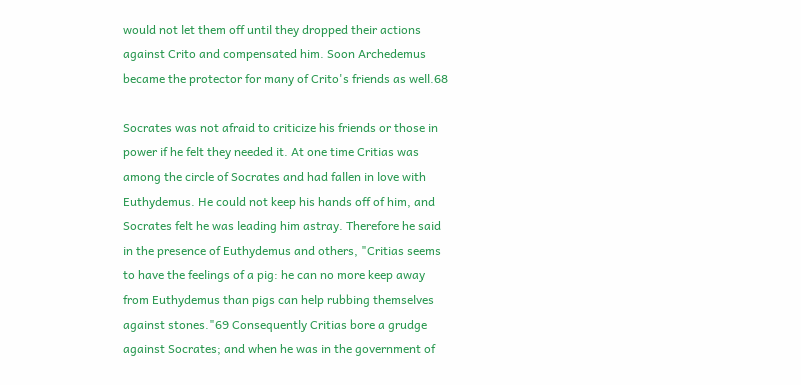would not let them off until they dropped their actions against Crito and compensated him. Soon Archedemus became the protector for many of Crito's friends as well.68

Socrates was not afraid to criticize his friends or those in power if he felt they needed it. At one time Critias was among the circle of Socrates and had fallen in love with Euthydemus. He could not keep his hands off of him, and Socrates felt he was leading him astray. Therefore he said in the presence of Euthydemus and others, "Critias seems to have the feelings of a pig: he can no more keep away from Euthydemus than pigs can help rubbing themselves against stones."69 Consequently Critias bore a grudge against Socrates; and when he was in the government of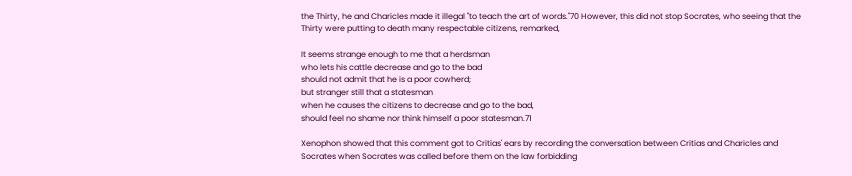the Thirty, he and Charicles made it illegal "to teach the art of words."70 However, this did not stop Socrates, who seeing that the Thirty were putting to death many respectable citizens, remarked,

It seems strange enough to me that a herdsman
who lets his cattle decrease and go to the bad
should not admit that he is a poor cowherd;
but stranger still that a statesman
when he causes the citizens to decrease and go to the bad,
should feel no shame nor think himself a poor statesman.71

Xenophon showed that this comment got to Critias' ears by recording the conversation between Critias and Charicles and Socrates when Socrates was called before them on the law forbidding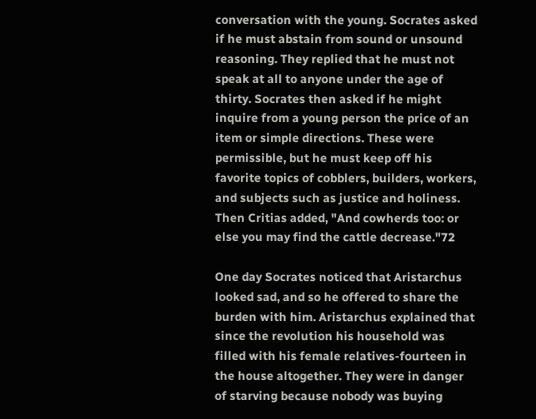conversation with the young. Socrates asked if he must abstain from sound or unsound reasoning. They replied that he must not speak at all to anyone under the age of thirty. Socrates then asked if he might inquire from a young person the price of an item or simple directions. These were permissible, but he must keep off his favorite topics of cobblers, builders, workers, and subjects such as justice and holiness. Then Critias added, "And cowherds too: or else you may find the cattle decrease."72

One day Socrates noticed that Aristarchus looked sad, and so he offered to share the burden with him. Aristarchus explained that since the revolution his household was filled with his female relatives-fourteen in the house altogether. They were in danger of starving because nobody was buying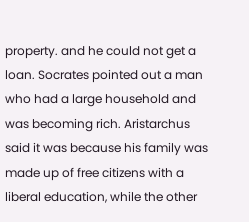property. and he could not get a loan. Socrates pointed out a man who had a large household and was becoming rich. Aristarchus said it was because his family was made up of free citizens with a liberal education, while the other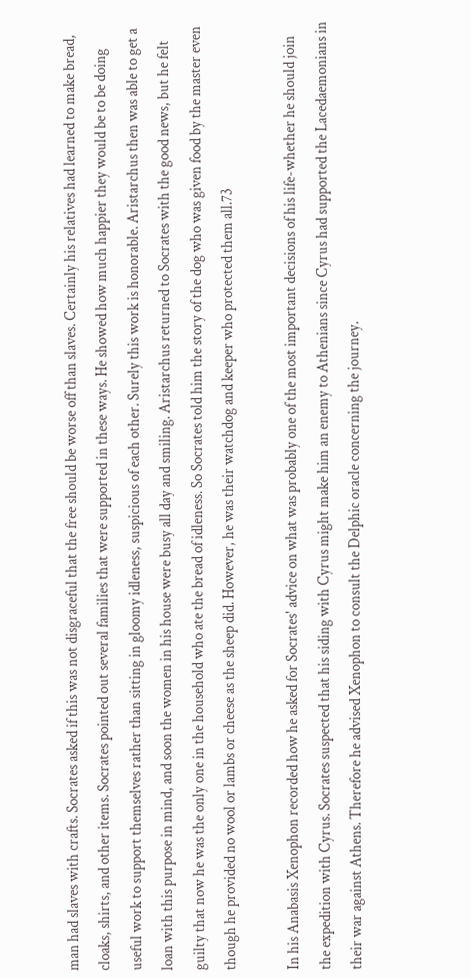man had slaves with crafts. Socrates asked if this was not disgraceful that the free should be worse off than slaves. Certainly his relatives had learned to make bread, cloaks, shirts, and other items. Socrates pointed out several families that were supported in these ways. He showed how much happier they would be to be doing useful work to support themselves rather than sitting in gloomy idleness, suspicious of each other. Surely this work is honorable. Aristarchus then was able to get a loan with this purpose in mind, and soon the women in his house were busy all day and smiling. Aristarchus returned to Socrates with the good news, but he felt guilty that now he was the only one in the household who ate the bread of idleness. So Socrates told him the story of the dog who was given food by the master even though he provided no wool or lambs or cheese as the sheep did. However, he was their watchdog and keeper who protected them all.73

In his Anabasis Xenophon recorded how he asked for Socrates' advice on what was probably one of the most important decisions of his life-whether he should join the expedition with Cyrus. Socrates suspected that his siding with Cyrus might make him an enemy to Athenians since Cyrus had supported the Lacedaemonians in their war against Athens. Therefore he advised Xenophon to consult the Delphic oracle concerning the journey.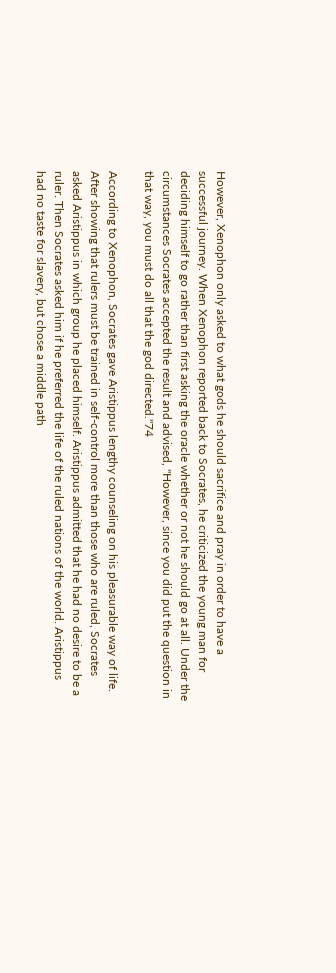However, Xenophon only asked to what gods he should sacrifice and pray in order to have a successful journey. When Xenophon reported back to Socrates, he criticized the young man for deciding himself to go rather than first asking the oracle whether or not he should go at all. Under the circumstances Socrates accepted the result and advised, "However, since you did put the question in that way, you must do all that the god directed."74

According to Xenophon, Socrates gave Aristippus lengthy counseling on his pleasurable way of life. After showing that rulers must be trained in self-control more than those who are ruled, Socrates asked Aristippus in which group he placed himself. Aristippus admitted that he had no desire to be a ruler. Then Socrates asked him if he preferred the life of the ruled nations of the world. Aristippus had no taste for slavery, but chose a middle path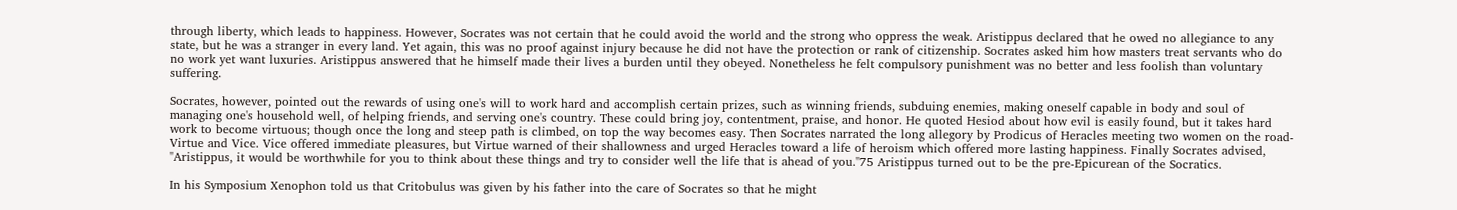through liberty, which leads to happiness. However, Socrates was not certain that he could avoid the world and the strong who oppress the weak. Aristippus declared that he owed no allegiance to any state, but he was a stranger in every land. Yet again, this was no proof against injury because he did not have the protection or rank of citizenship. Socrates asked him how masters treat servants who do no work yet want luxuries. Aristippus answered that he himself made their lives a burden until they obeyed. Nonetheless he felt compulsory punishment was no better and less foolish than voluntary suffering.

Socrates, however, pointed out the rewards of using one's will to work hard and accomplish certain prizes, such as winning friends, subduing enemies, making oneself capable in body and soul of managing one's household well, of helping friends, and serving one's country. These could bring joy, contentment, praise, and honor. He quoted Hesiod about how evil is easily found, but it takes hard work to become virtuous; though once the long and steep path is climbed, on top the way becomes easy. Then Socrates narrated the long allegory by Prodicus of Heracles meeting two women on the road-Virtue and Vice. Vice offered immediate pleasures, but Virtue warned of their shallowness and urged Heracles toward a life of heroism which offered more lasting happiness. Finally Socrates advised, "Aristippus, it would be worthwhile for you to think about these things and try to consider well the life that is ahead of you."75 Aristippus turned out to be the pre-Epicurean of the Socratics.

In his Symposium Xenophon told us that Critobulus was given by his father into the care of Socrates so that he might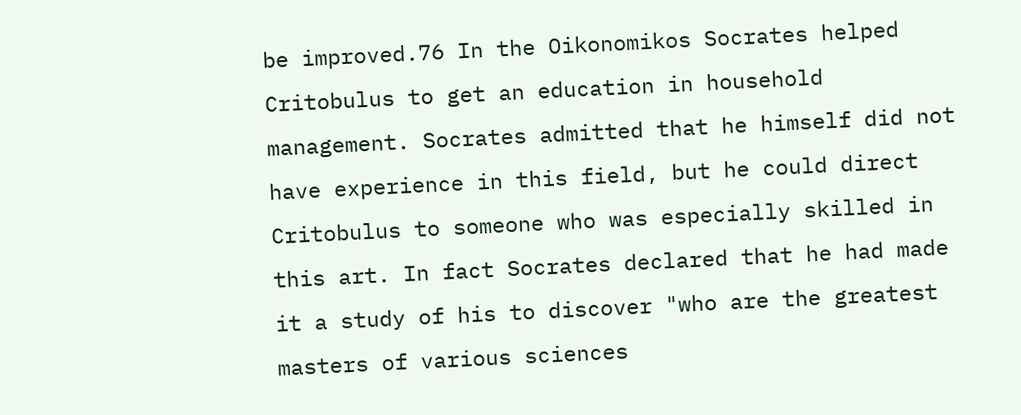be improved.76 In the Oikonomikos Socrates helped Critobulus to get an education in household management. Socrates admitted that he himself did not have experience in this field, but he could direct Critobulus to someone who was especially skilled in this art. In fact Socrates declared that he had made it a study of his to discover "who are the greatest masters of various sciences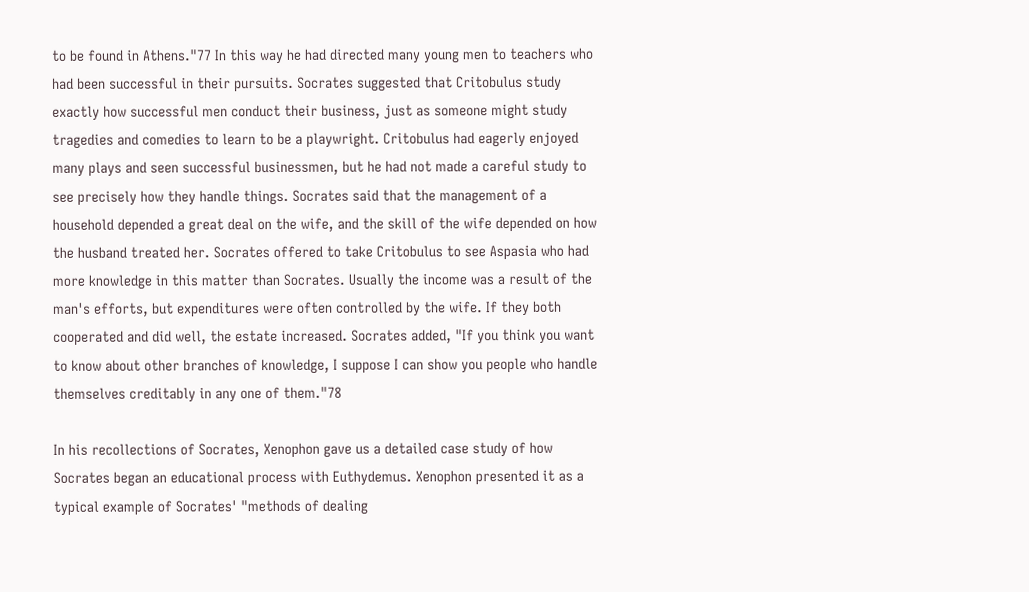to be found in Athens."77 In this way he had directed many young men to teachers who had been successful in their pursuits. Socrates suggested that Critobulus study exactly how successful men conduct their business, just as someone might study tragedies and comedies to learn to be a playwright. Critobulus had eagerly enjoyed many plays and seen successful businessmen, but he had not made a careful study to see precisely how they handle things. Socrates said that the management of a household depended a great deal on the wife, and the skill of the wife depended on how the husband treated her. Socrates offered to take Critobulus to see Aspasia who had more knowledge in this matter than Socrates. Usually the income was a result of the man's efforts, but expenditures were often controlled by the wife. If they both cooperated and did well, the estate increased. Socrates added, "If you think you want to know about other branches of knowledge, I suppose I can show you people who handle themselves creditably in any one of them."78

In his recollections of Socrates, Xenophon gave us a detailed case study of how Socrates began an educational process with Euthydemus. Xenophon presented it as a typical example of Socrates' "methods of dealing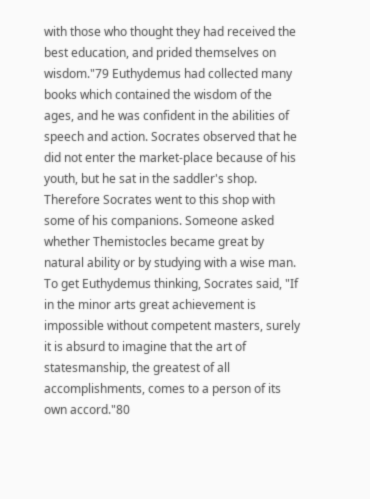with those who thought they had received the best education, and prided themselves on wisdom."79 Euthydemus had collected many books which contained the wisdom of the ages, and he was confident in the abilities of speech and action. Socrates observed that he did not enter the market-place because of his youth, but he sat in the saddler's shop. Therefore Socrates went to this shop with some of his companions. Someone asked whether Themistocles became great by natural ability or by studying with a wise man. To get Euthydemus thinking, Socrates said, "If in the minor arts great achievement is impossible without competent masters, surely it is absurd to imagine that the art of statesmanship, the greatest of all accomplishments, comes to a person of its own accord."80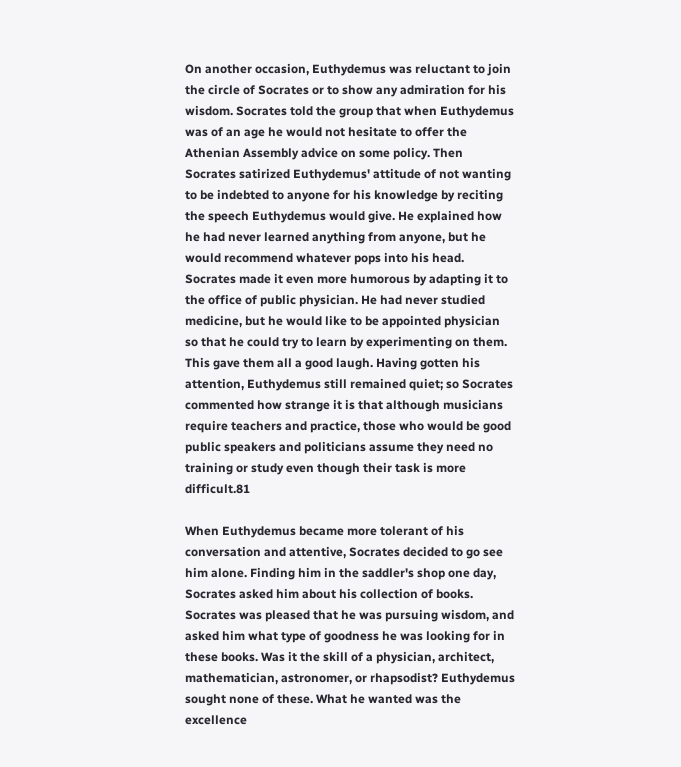On another occasion, Euthydemus was reluctant to join the circle of Socrates or to show any admiration for his wisdom. Socrates told the group that when Euthydemus was of an age he would not hesitate to offer the Athenian Assembly advice on some policy. Then Socrates satirized Euthydemus' attitude of not wanting to be indebted to anyone for his knowledge by reciting the speech Euthydemus would give. He explained how he had never learned anything from anyone, but he would recommend whatever pops into his head. Socrates made it even more humorous by adapting it to the office of public physician. He had never studied medicine, but he would like to be appointed physician so that he could try to learn by experimenting on them. This gave them all a good laugh. Having gotten his attention, Euthydemus still remained quiet; so Socrates commented how strange it is that although musicians require teachers and practice, those who would be good public speakers and politicians assume they need no training or study even though their task is more difficult.81

When Euthydemus became more tolerant of his conversation and attentive, Socrates decided to go see him alone. Finding him in the saddler's shop one day, Socrates asked him about his collection of books. Socrates was pleased that he was pursuing wisdom, and asked him what type of goodness he was looking for in these books. Was it the skill of a physician, architect, mathematician, astronomer, or rhapsodist? Euthydemus sought none of these. What he wanted was the excellence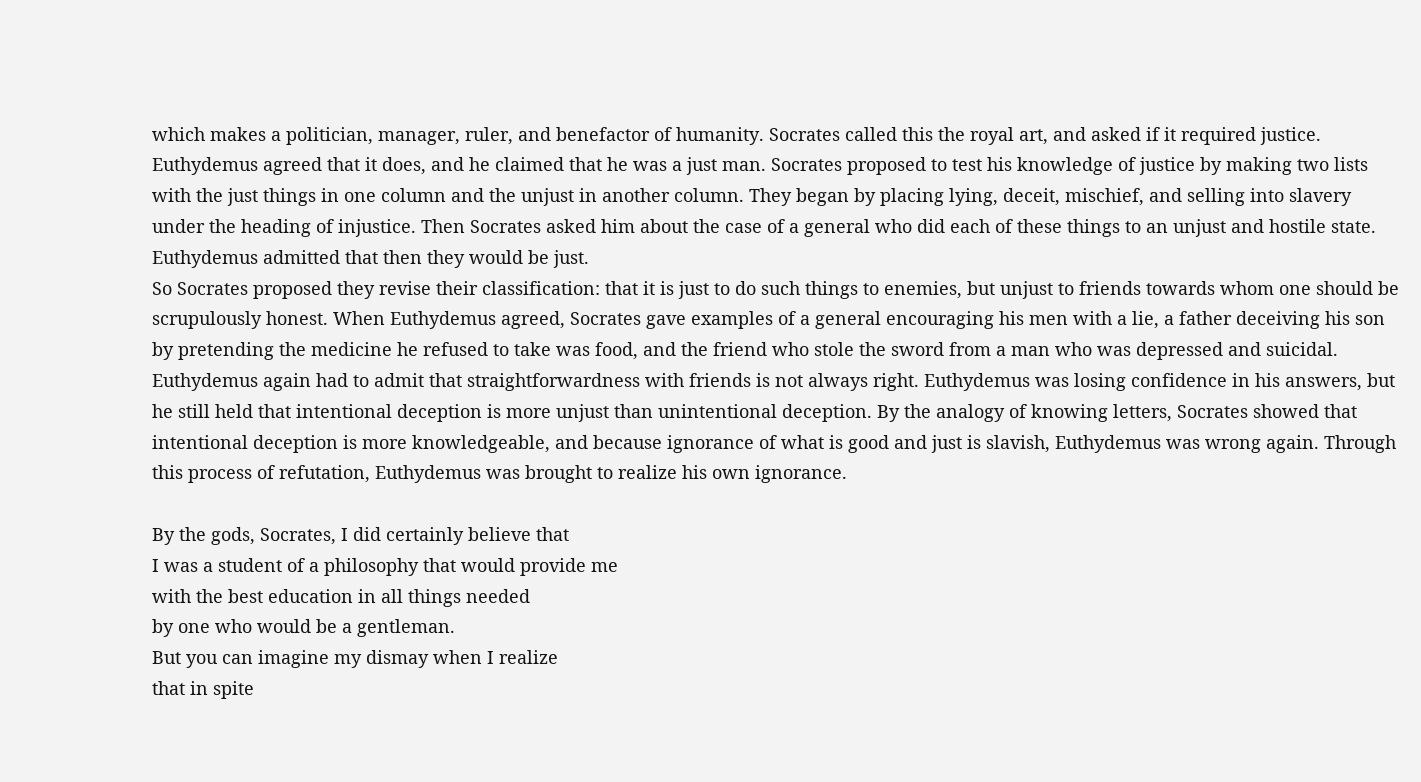which makes a politician, manager, ruler, and benefactor of humanity. Socrates called this the royal art, and asked if it required justice. Euthydemus agreed that it does, and he claimed that he was a just man. Socrates proposed to test his knowledge of justice by making two lists with the just things in one column and the unjust in another column. They began by placing lying, deceit, mischief, and selling into slavery under the heading of injustice. Then Socrates asked him about the case of a general who did each of these things to an unjust and hostile state. Euthydemus admitted that then they would be just.
So Socrates proposed they revise their classification: that it is just to do such things to enemies, but unjust to friends towards whom one should be scrupulously honest. When Euthydemus agreed, Socrates gave examples of a general encouraging his men with a lie, a father deceiving his son by pretending the medicine he refused to take was food, and the friend who stole the sword from a man who was depressed and suicidal. Euthydemus again had to admit that straightforwardness with friends is not always right. Euthydemus was losing confidence in his answers, but he still held that intentional deception is more unjust than unintentional deception. By the analogy of knowing letters, Socrates showed that intentional deception is more knowledgeable, and because ignorance of what is good and just is slavish, Euthydemus was wrong again. Through this process of refutation, Euthydemus was brought to realize his own ignorance.

By the gods, Socrates, I did certainly believe that
I was a student of a philosophy that would provide me
with the best education in all things needed
by one who would be a gentleman.
But you can imagine my dismay when I realize
that in spite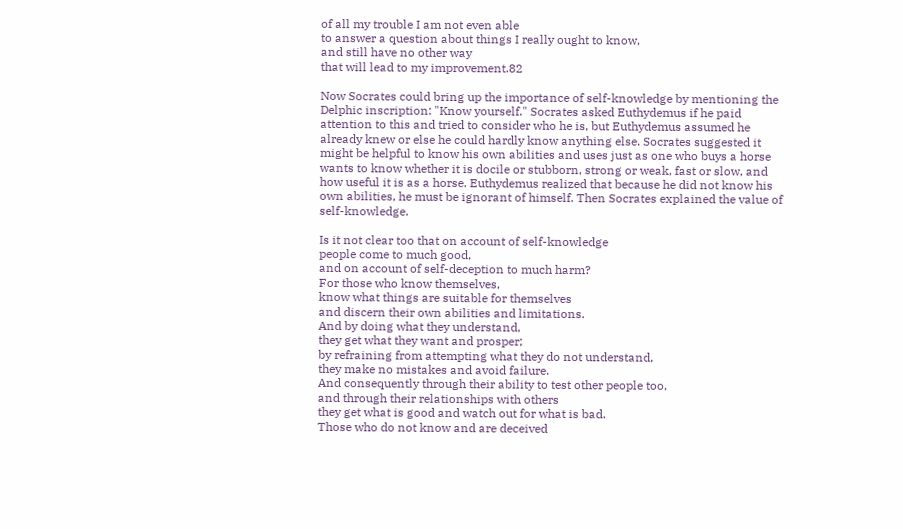of all my trouble I am not even able
to answer a question about things I really ought to know,
and still have no other way
that will lead to my improvement.82

Now Socrates could bring up the importance of self-knowledge by mentioning the Delphic inscription: "Know yourself." Socrates asked Euthydemus if he paid attention to this and tried to consider who he is, but Euthydemus assumed he already knew or else he could hardly know anything else. Socrates suggested it might be helpful to know his own abilities and uses just as one who buys a horse wants to know whether it is docile or stubborn, strong or weak, fast or slow, and how useful it is as a horse. Euthydemus realized that because he did not know his own abilities, he must be ignorant of himself. Then Socrates explained the value of self-knowledge.

Is it not clear too that on account of self-knowledge
people come to much good,
and on account of self-deception to much harm?
For those who know themselves,
know what things are suitable for themselves
and discern their own abilities and limitations.
And by doing what they understand,
they get what they want and prosper;
by refraining from attempting what they do not understand,
they make no mistakes and avoid failure.
And consequently through their ability to test other people too,
and through their relationships with others
they get what is good and watch out for what is bad.
Those who do not know and are deceived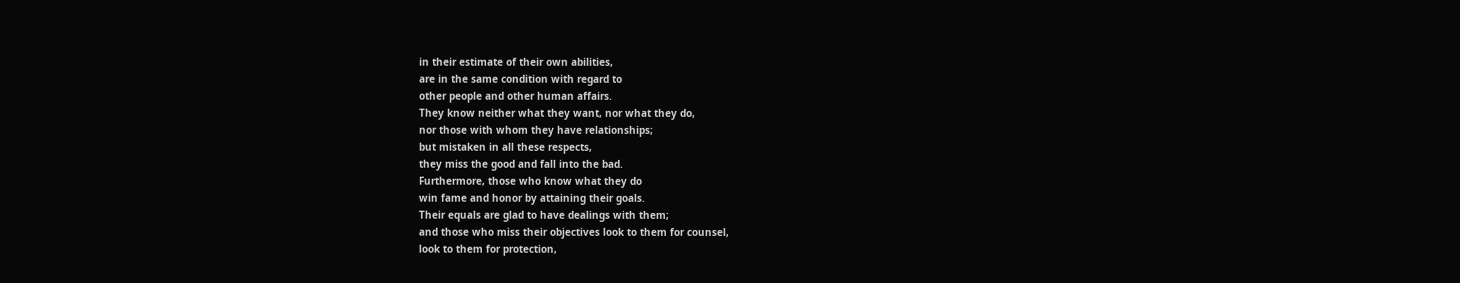in their estimate of their own abilities,
are in the same condition with regard to
other people and other human affairs.
They know neither what they want, nor what they do,
nor those with whom they have relationships;
but mistaken in all these respects,
they miss the good and fall into the bad.
Furthermore, those who know what they do
win fame and honor by attaining their goals.
Their equals are glad to have dealings with them;
and those who miss their objectives look to them for counsel,
look to them for protection,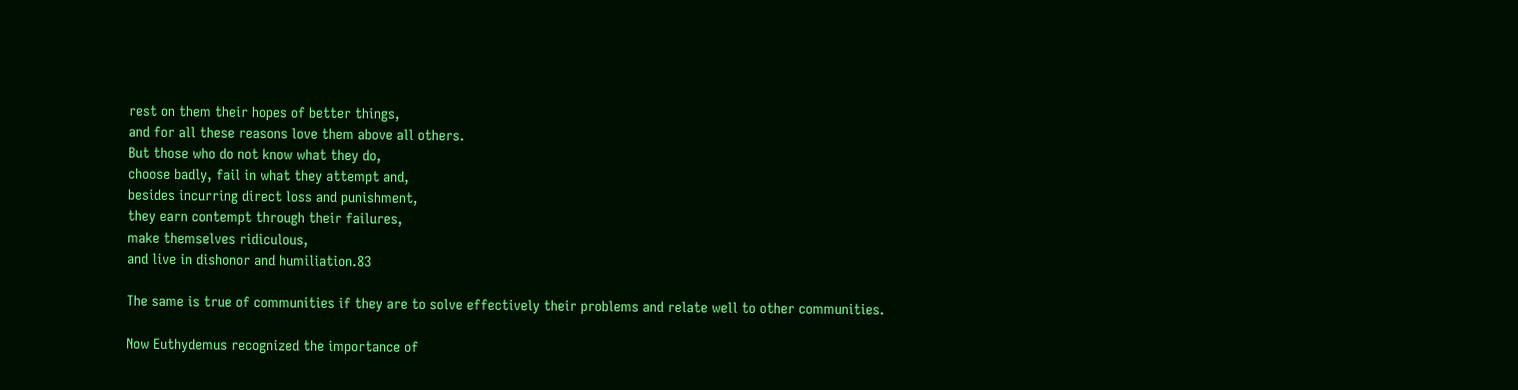rest on them their hopes of better things,
and for all these reasons love them above all others.
But those who do not know what they do,
choose badly, fail in what they attempt and,
besides incurring direct loss and punishment,
they earn contempt through their failures,
make themselves ridiculous,
and live in dishonor and humiliation.83

The same is true of communities if they are to solve effectively their problems and relate well to other communities.

Now Euthydemus recognized the importance of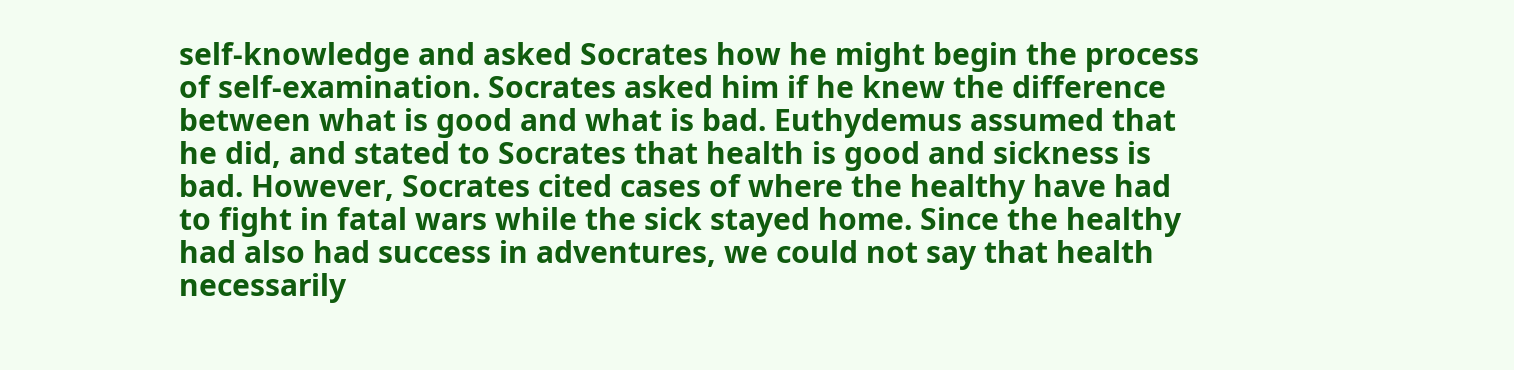self-knowledge and asked Socrates how he might begin the process of self-examination. Socrates asked him if he knew the difference between what is good and what is bad. Euthydemus assumed that he did, and stated to Socrates that health is good and sickness is bad. However, Socrates cited cases of where the healthy have had to fight in fatal wars while the sick stayed home. Since the healthy had also had success in adventures, we could not say that health necessarily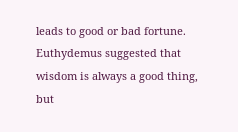leads to good or bad fortune. Euthydemus suggested that wisdom is always a good thing, but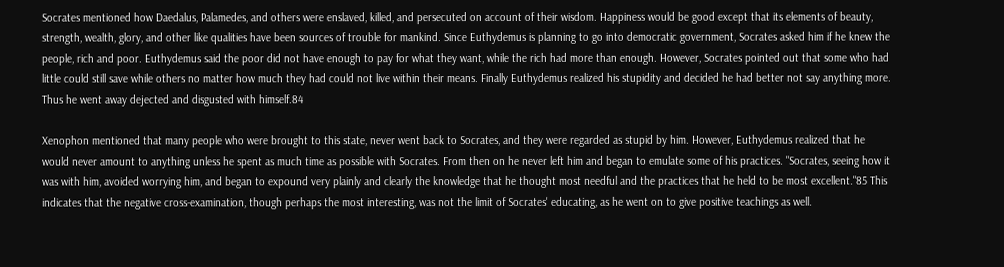Socrates mentioned how Daedalus, Palamedes, and others were enslaved, killed, and persecuted on account of their wisdom. Happiness would be good except that its elements of beauty, strength, wealth, glory, and other like qualities have been sources of trouble for mankind. Since Euthydemus is planning to go into democratic government, Socrates asked him if he knew the people, rich and poor. Euthydemus said the poor did not have enough to pay for what they want, while the rich had more than enough. However, Socrates pointed out that some who had little could still save while others no matter how much they had could not live within their means. Finally Euthydemus realized his stupidity and decided he had better not say anything more. Thus he went away dejected and disgusted with himself.84

Xenophon mentioned that many people who were brought to this state, never went back to Socrates, and they were regarded as stupid by him. However, Euthydemus realized that he would never amount to anything unless he spent as much time as possible with Socrates. From then on he never left him and began to emulate some of his practices. "Socrates, seeing how it was with him, avoided worrying him, and began to expound very plainly and clearly the knowledge that he thought most needful and the practices that he held to be most excellent."85 This indicates that the negative cross-examination, though perhaps the most interesting, was not the limit of Socrates' educating, as he went on to give positive teachings as well.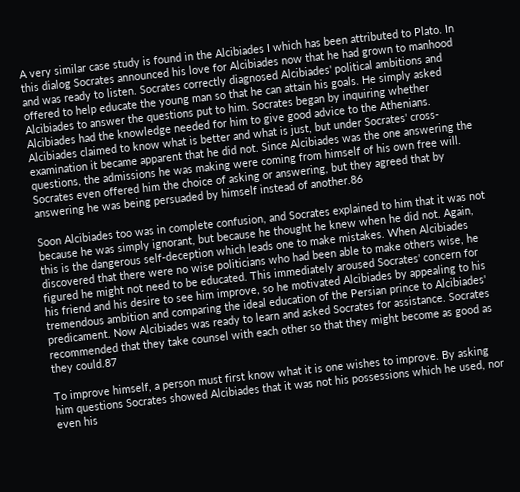A very similar case study is found in the Alcibiades I which has been attributed to Plato. In this dialog Socrates announced his love for Alcibiades now that he had grown to manhood and was ready to listen. Socrates correctly diagnosed Alcibiades' political ambitions and offered to help educate the young man so that he can attain his goals. He simply asked Alcibiades to answer the questions put to him. Socrates began by inquiring whether Alcibiades had the knowledge needed for him to give good advice to the Athenians. Alcibiades claimed to know what is better and what is just, but under Socrates' cross-examination it became apparent that he did not. Since Alcibiades was the one answering the questions, the admissions he was making were coming from himself of his own free will. Socrates even offered him the choice of asking or answering, but they agreed that by answering he was being persuaded by himself instead of another.86

Soon Alcibiades too was in complete confusion, and Socrates explained to him that it was not because he was simply ignorant, but because he thought he knew when he did not. Again, this is the dangerous self-deception which leads one to make mistakes. When Alcibiades discovered that there were no wise politicians who had been able to make others wise, he figured he might not need to be educated. This immediately aroused Socrates' concern for his friend and his desire to see him improve, so he motivated Alcibiades by appealing to his tremendous ambition and comparing the ideal education of the Persian prince to Alcibiades' predicament. Now Alcibiades was ready to learn and asked Socrates for assistance. Socrates recommended that they take counsel with each other so that they might become as good as they could.87

To improve himself, a person must first know what it is one wishes to improve. By asking him questions Socrates showed Alcibiades that it was not his possessions which he used, nor even his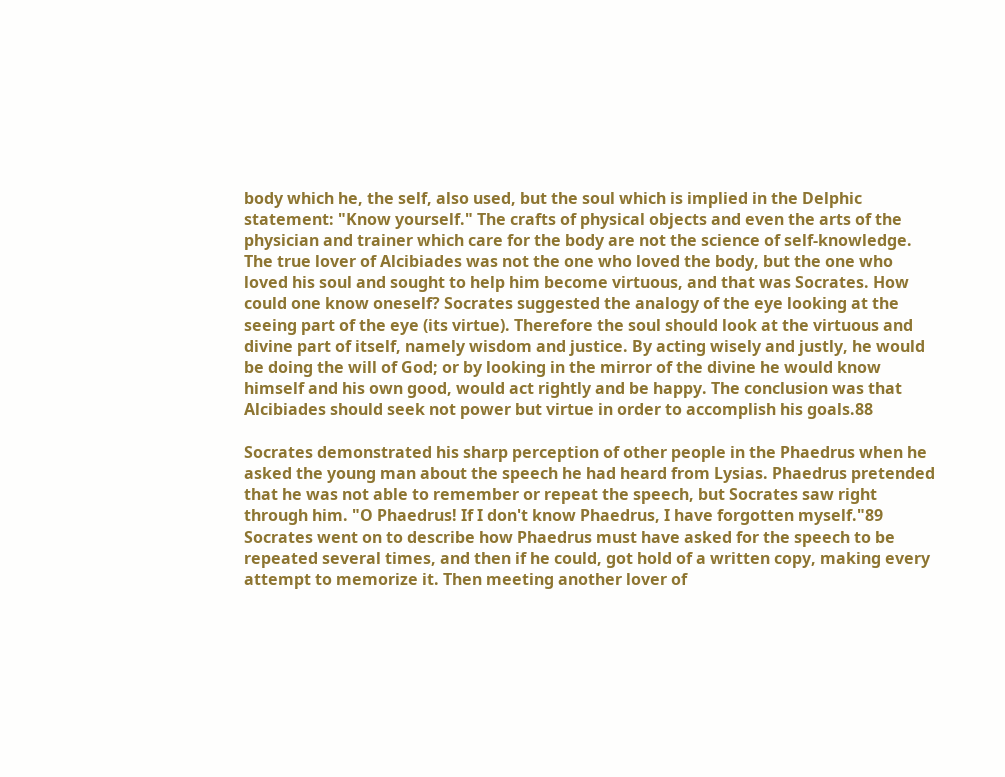body which he, the self, also used, but the soul which is implied in the Delphic statement: "Know yourself." The crafts of physical objects and even the arts of the physician and trainer which care for the body are not the science of self-knowledge. The true lover of Alcibiades was not the one who loved the body, but the one who loved his soul and sought to help him become virtuous, and that was Socrates. How could one know oneself? Socrates suggested the analogy of the eye looking at the seeing part of the eye (its virtue). Therefore the soul should look at the virtuous and divine part of itself, namely wisdom and justice. By acting wisely and justly, he would be doing the will of God; or by looking in the mirror of the divine he would know himself and his own good, would act rightly and be happy. The conclusion was that Alcibiades should seek not power but virtue in order to accomplish his goals.88

Socrates demonstrated his sharp perception of other people in the Phaedrus when he asked the young man about the speech he had heard from Lysias. Phaedrus pretended that he was not able to remember or repeat the speech, but Socrates saw right through him. "O Phaedrus! If I don't know Phaedrus, I have forgotten myself."89 Socrates went on to describe how Phaedrus must have asked for the speech to be repeated several times, and then if he could, got hold of a written copy, making every attempt to memorize it. Then meeting another lover of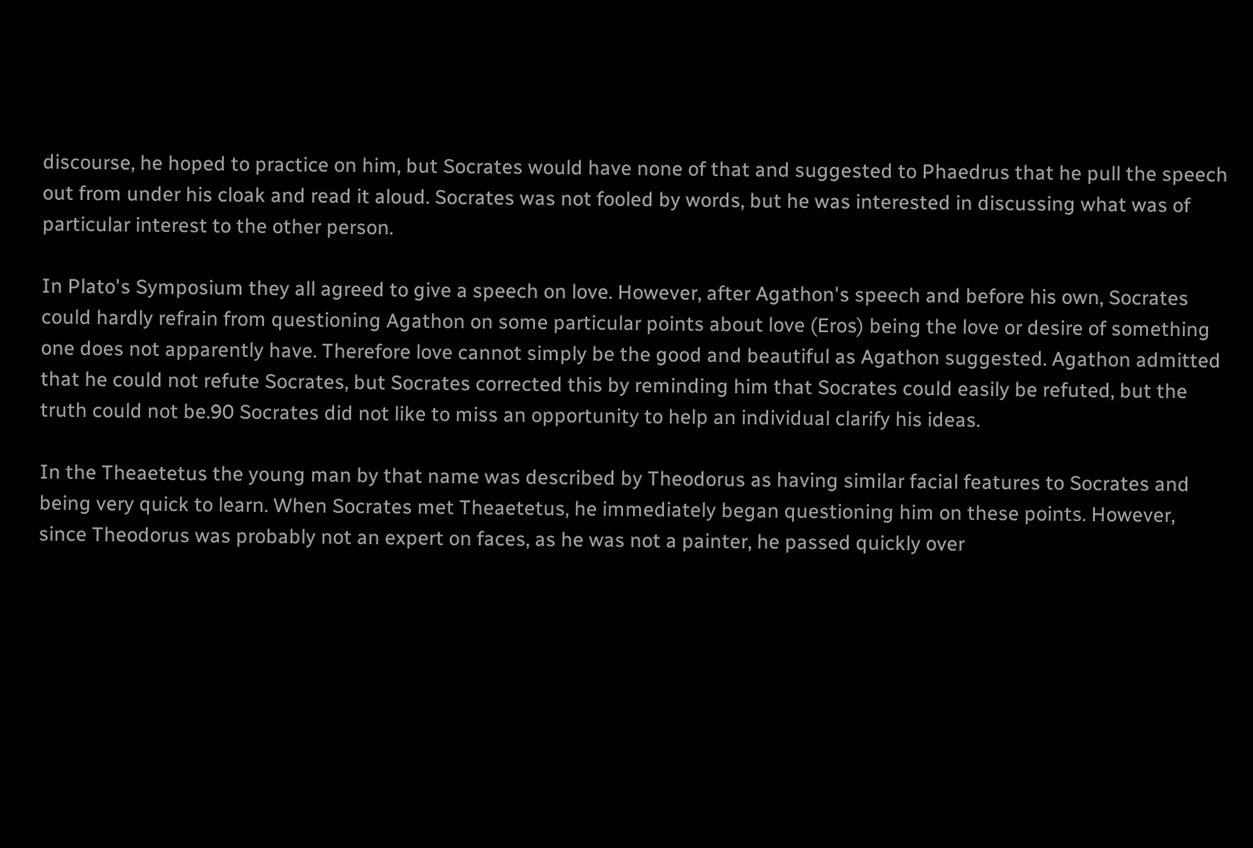discourse, he hoped to practice on him, but Socrates would have none of that and suggested to Phaedrus that he pull the speech out from under his cloak and read it aloud. Socrates was not fooled by words, but he was interested in discussing what was of particular interest to the other person.

In Plato's Symposium they all agreed to give a speech on love. However, after Agathon's speech and before his own, Socrates could hardly refrain from questioning Agathon on some particular points about love (Eros) being the love or desire of something one does not apparently have. Therefore love cannot simply be the good and beautiful as Agathon suggested. Agathon admitted that he could not refute Socrates, but Socrates corrected this by reminding him that Socrates could easily be refuted, but the truth could not be.90 Socrates did not like to miss an opportunity to help an individual clarify his ideas.

In the Theaetetus the young man by that name was described by Theodorus as having similar facial features to Socrates and being very quick to learn. When Socrates met Theaetetus, he immediately began questioning him on these points. However, since Theodorus was probably not an expert on faces, as he was not a painter, he passed quickly over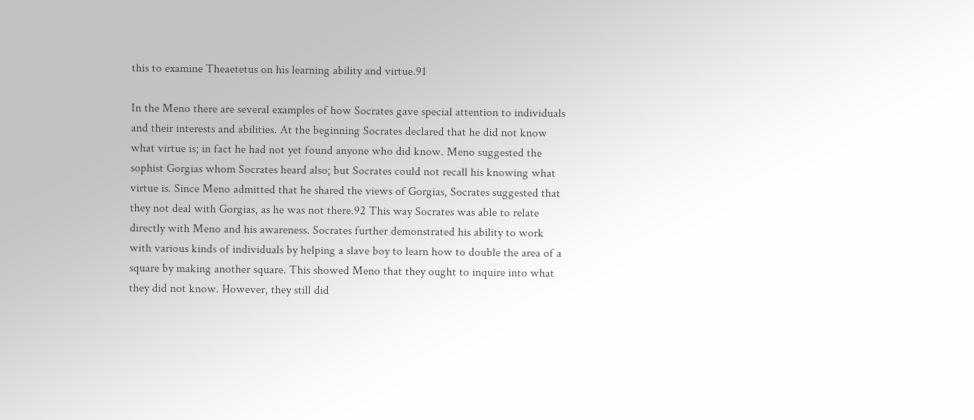this to examine Theaetetus on his learning ability and virtue.91

In the Meno there are several examples of how Socrates gave special attention to individuals and their interests and abilities. At the beginning Socrates declared that he did not know what virtue is; in fact he had not yet found anyone who did know. Meno suggested the sophist Gorgias whom Socrates heard also; but Socrates could not recall his knowing what virtue is. Since Meno admitted that he shared the views of Gorgias, Socrates suggested that they not deal with Gorgias, as he was not there.92 This way Socrates was able to relate directly with Meno and his awareness. Socrates further demonstrated his ability to work with various kinds of individuals by helping a slave boy to learn how to double the area of a square by making another square. This showed Meno that they ought to inquire into what they did not know. However, they still did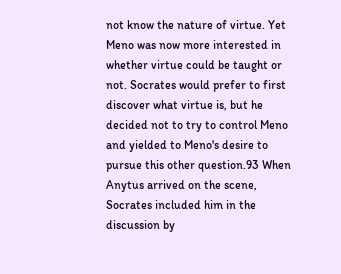not know the nature of virtue. Yet Meno was now more interested in whether virtue could be taught or not. Socrates would prefer to first discover what virtue is, but he decided not to try to control Meno and yielded to Meno's desire to pursue this other question.93 When Anytus arrived on the scene, Socrates included him in the discussion by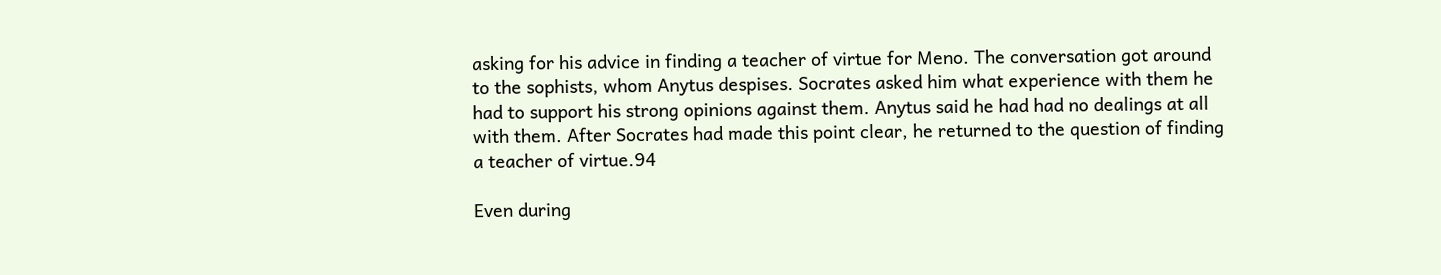asking for his advice in finding a teacher of virtue for Meno. The conversation got around to the sophists, whom Anytus despises. Socrates asked him what experience with them he had to support his strong opinions against them. Anytus said he had had no dealings at all with them. After Socrates had made this point clear, he returned to the question of finding a teacher of virtue.94

Even during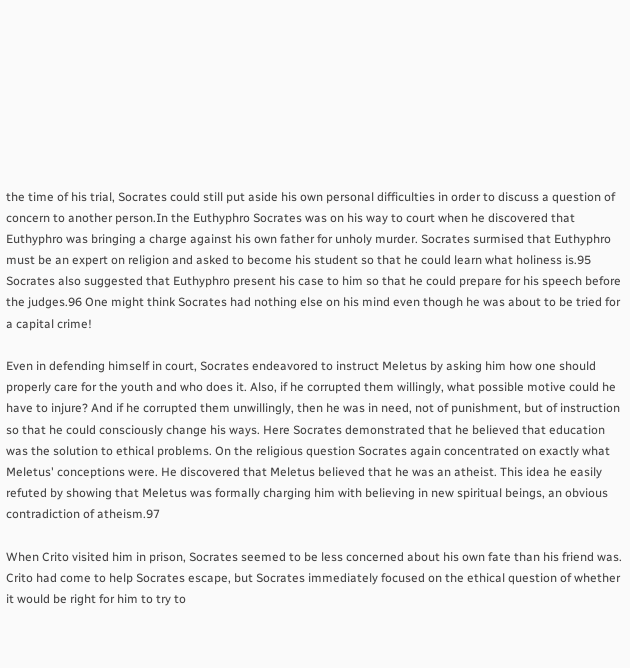the time of his trial, Socrates could still put aside his own personal difficulties in order to discuss a question of concern to another person.In the Euthyphro Socrates was on his way to court when he discovered that Euthyphro was bringing a charge against his own father for unholy murder. Socrates surmised that Euthyphro must be an expert on religion and asked to become his student so that he could learn what holiness is.95 Socrates also suggested that Euthyphro present his case to him so that he could prepare for his speech before the judges.96 One might think Socrates had nothing else on his mind even though he was about to be tried for a capital crime!

Even in defending himself in court, Socrates endeavored to instruct Meletus by asking him how one should properly care for the youth and who does it. Also, if he corrupted them willingly, what possible motive could he have to injure? And if he corrupted them unwillingly, then he was in need, not of punishment, but of instruction so that he could consciously change his ways. Here Socrates demonstrated that he believed that education was the solution to ethical problems. On the religious question Socrates again concentrated on exactly what Meletus' conceptions were. He discovered that Meletus believed that he was an atheist. This idea he easily refuted by showing that Meletus was formally charging him with believing in new spiritual beings, an obvious contradiction of atheism.97

When Crito visited him in prison, Socrates seemed to be less concerned about his own fate than his friend was. Crito had come to help Socrates escape, but Socrates immediately focused on the ethical question of whether it would be right for him to try to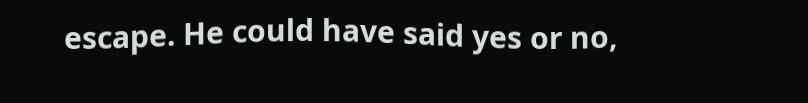escape. He could have said yes or no,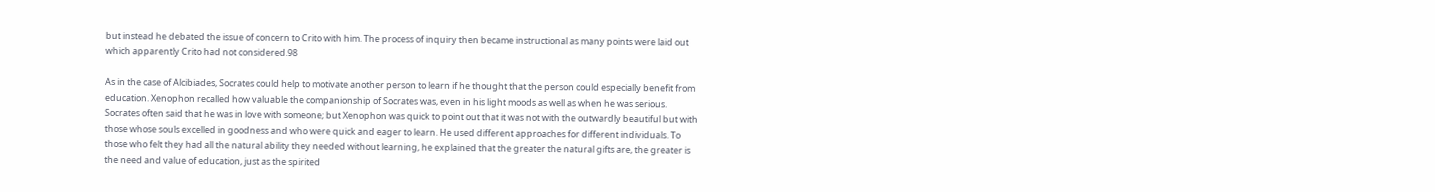but instead he debated the issue of concern to Crito with him. The process of inquiry then became instructional as many points were laid out which apparently Crito had not considered.98

As in the case of Alcibiades, Socrates could help to motivate another person to learn if he thought that the person could especially benefit from education. Xenophon recalled how valuable the companionship of Socrates was, even in his light moods as well as when he was serious. Socrates often said that he was in love with someone; but Xenophon was quick to point out that it was not with the outwardly beautiful but with those whose souls excelled in goodness and who were quick and eager to learn. He used different approaches for different individuals. To those who felt they had all the natural ability they needed without learning, he explained that the greater the natural gifts are, the greater is the need and value of education, just as the spirited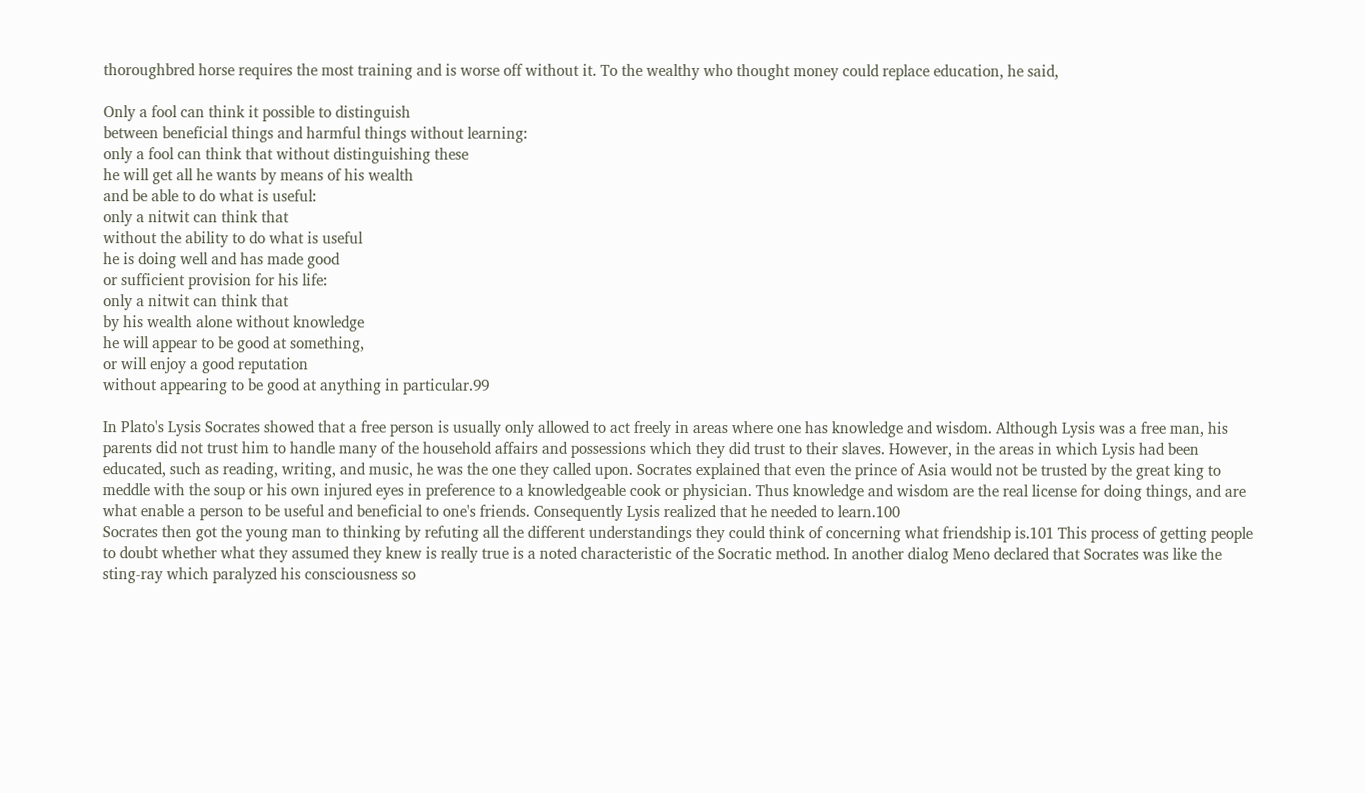thoroughbred horse requires the most training and is worse off without it. To the wealthy who thought money could replace education, he said,

Only a fool can think it possible to distinguish
between beneficial things and harmful things without learning:
only a fool can think that without distinguishing these
he will get all he wants by means of his wealth
and be able to do what is useful:
only a nitwit can think that
without the ability to do what is useful
he is doing well and has made good
or sufficient provision for his life:
only a nitwit can think that
by his wealth alone without knowledge
he will appear to be good at something,
or will enjoy a good reputation
without appearing to be good at anything in particular.99

In Plato's Lysis Socrates showed that a free person is usually only allowed to act freely in areas where one has knowledge and wisdom. Although Lysis was a free man, his parents did not trust him to handle many of the household affairs and possessions which they did trust to their slaves. However, in the areas in which Lysis had been educated, such as reading, writing, and music, he was the one they called upon. Socrates explained that even the prince of Asia would not be trusted by the great king to meddle with the soup or his own injured eyes in preference to a knowledgeable cook or physician. Thus knowledge and wisdom are the real license for doing things, and are what enable a person to be useful and beneficial to one's friends. Consequently Lysis realized that he needed to learn.100
Socrates then got the young man to thinking by refuting all the different understandings they could think of concerning what friendship is.101 This process of getting people to doubt whether what they assumed they knew is really true is a noted characteristic of the Socratic method. In another dialog Meno declared that Socrates was like the sting-ray which paralyzed his consciousness so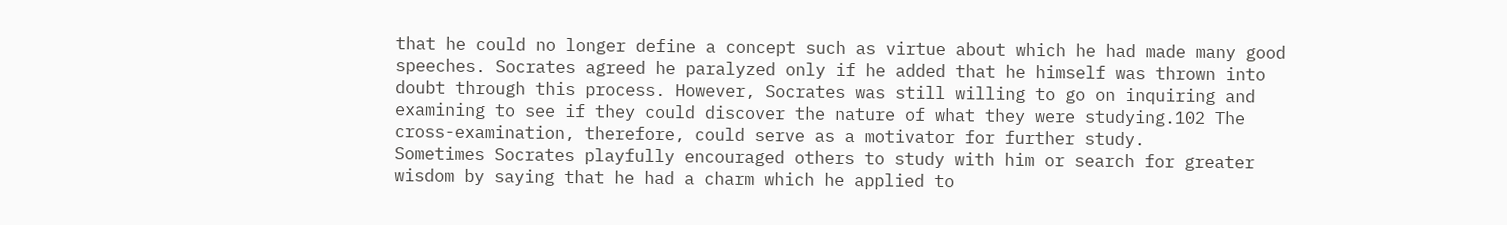that he could no longer define a concept such as virtue about which he had made many good speeches. Socrates agreed he paralyzed only if he added that he himself was thrown into doubt through this process. However, Socrates was still willing to go on inquiring and examining to see if they could discover the nature of what they were studying.102 The cross-examination, therefore, could serve as a motivator for further study.
Sometimes Socrates playfully encouraged others to study with him or search for greater wisdom by saying that he had a charm which he applied to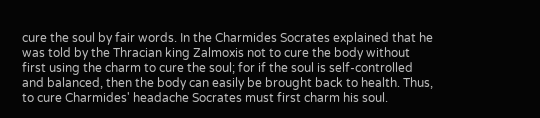cure the soul by fair words. In the Charmides Socrates explained that he was told by the Thracian king Zalmoxis not to cure the body without first using the charm to cure the soul; for if the soul is self-controlled and balanced, then the body can easily be brought back to health. Thus, to cure Charmides' headache Socrates must first charm his soul.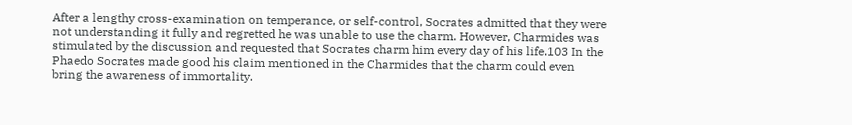After a lengthy cross-examination on temperance, or self-control, Socrates admitted that they were not understanding it fully and regretted he was unable to use the charm. However, Charmides was stimulated by the discussion and requested that Socrates charm him every day of his life.103 In the Phaedo Socrates made good his claim mentioned in the Charmides that the charm could even bring the awareness of immortality.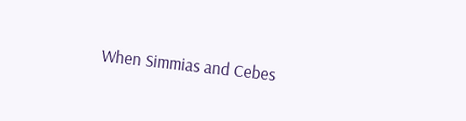When Simmias and Cebes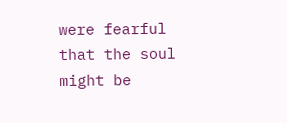were fearful that the soul might be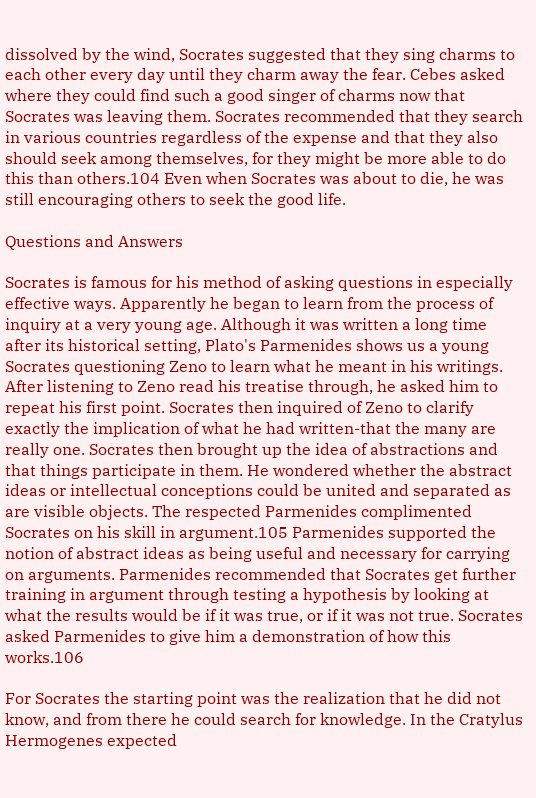dissolved by the wind, Socrates suggested that they sing charms to each other every day until they charm away the fear. Cebes asked where they could find such a good singer of charms now that Socrates was leaving them. Socrates recommended that they search in various countries regardless of the expense and that they also should seek among themselves, for they might be more able to do this than others.104 Even when Socrates was about to die, he was still encouraging others to seek the good life.

Questions and Answers

Socrates is famous for his method of asking questions in especially effective ways. Apparently he began to learn from the process of inquiry at a very young age. Although it was written a long time after its historical setting, Plato's Parmenides shows us a young Socrates questioning Zeno to learn what he meant in his writings. After listening to Zeno read his treatise through, he asked him to repeat his first point. Socrates then inquired of Zeno to clarify exactly the implication of what he had written-that the many are really one. Socrates then brought up the idea of abstractions and that things participate in them. He wondered whether the abstract ideas or intellectual conceptions could be united and separated as are visible objects. The respected Parmenides complimented Socrates on his skill in argument.105 Parmenides supported the notion of abstract ideas as being useful and necessary for carrying on arguments. Parmenides recommended that Socrates get further training in argument through testing a hypothesis by looking at what the results would be if it was true, or if it was not true. Socrates asked Parmenides to give him a demonstration of how this works.106

For Socrates the starting point was the realization that he did not know, and from there he could search for knowledge. In the Cratylus Hermogenes expected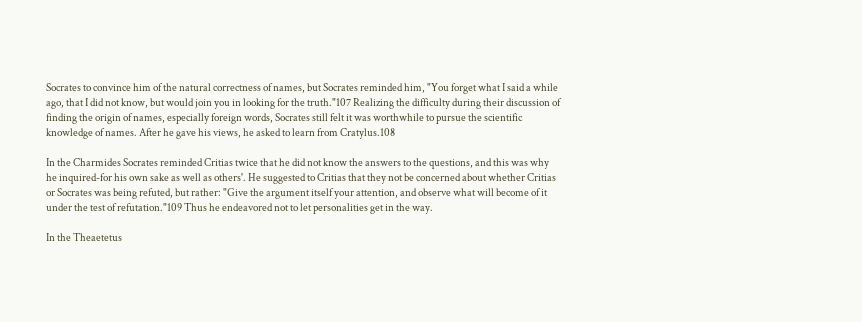Socrates to convince him of the natural correctness of names, but Socrates reminded him, "You forget what I said a while ago, that I did not know, but would join you in looking for the truth."107 Realizing the difficulty during their discussion of finding the origin of names, especially foreign words, Socrates still felt it was worthwhile to pursue the scientific knowledge of names. After he gave his views, he asked to learn from Cratylus.108

In the Charmides Socrates reminded Critias twice that he did not know the answers to the questions, and this was why he inquired-for his own sake as well as others'. He suggested to Critias that they not be concerned about whether Critias or Socrates was being refuted, but rather: "Give the argument itself your attention, and observe what will become of it under the test of refutation."109 Thus he endeavored not to let personalities get in the way.

In the Theaetetus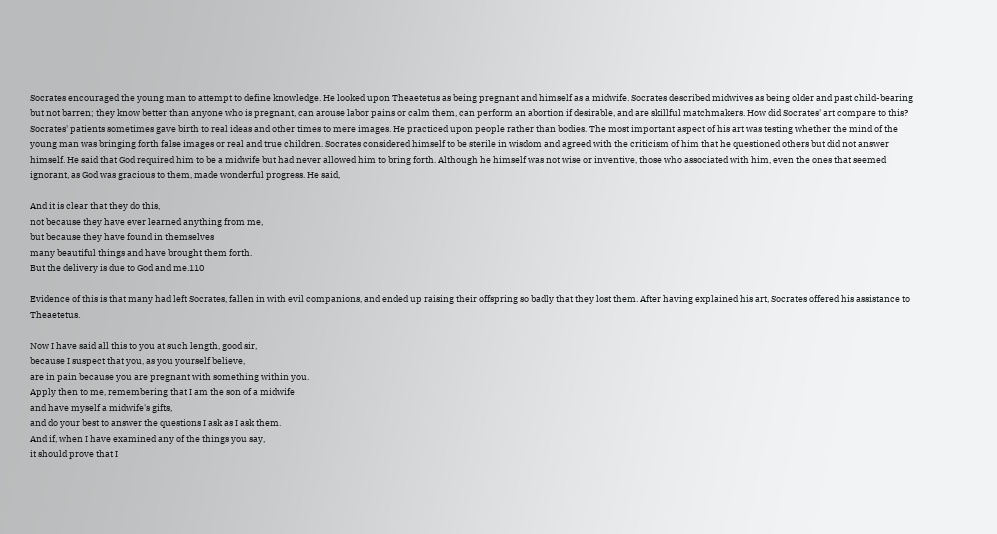Socrates encouraged the young man to attempt to define knowledge. He looked upon Theaetetus as being pregnant and himself as a midwife. Socrates described midwives as being older and past child-bearing but not barren; they know better than anyone who is pregnant, can arouse labor pains or calm them, can perform an abortion if desirable, and are skillful matchmakers. How did Socrates' art compare to this? Socrates' patients sometimes gave birth to real ideas and other times to mere images. He practiced upon people rather than bodies. The most important aspect of his art was testing whether the mind of the young man was bringing forth false images or real and true children. Socrates considered himself to be sterile in wisdom and agreed with the criticism of him that he questioned others but did not answer himself. He said that God required him to be a midwife but had never allowed him to bring forth. Although he himself was not wise or inventive, those who associated with him, even the ones that seemed ignorant, as God was gracious to them, made wonderful progress. He said,

And it is clear that they do this,
not because they have ever learned anything from me,
but because they have found in themselves
many beautiful things and have brought them forth.
But the delivery is due to God and me.110

Evidence of this is that many had left Socrates, fallen in with evil companions, and ended up raising their offspring so badly that they lost them. After having explained his art, Socrates offered his assistance to Theaetetus.

Now I have said all this to you at such length, good sir,
because I suspect that you, as you yourself believe,
are in pain because you are pregnant with something within you.
Apply then to me, remembering that I am the son of a midwife
and have myself a midwife's gifts,
and do your best to answer the questions I ask as I ask them.
And if, when I have examined any of the things you say,
it should prove that I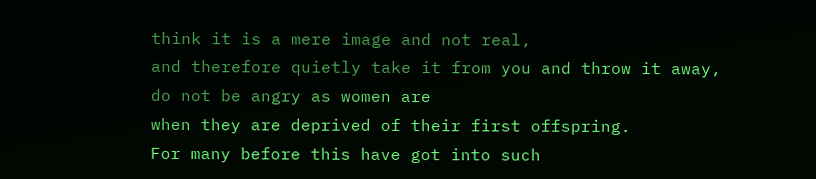think it is a mere image and not real,
and therefore quietly take it from you and throw it away,
do not be angry as women are
when they are deprived of their first offspring.
For many before this have got into such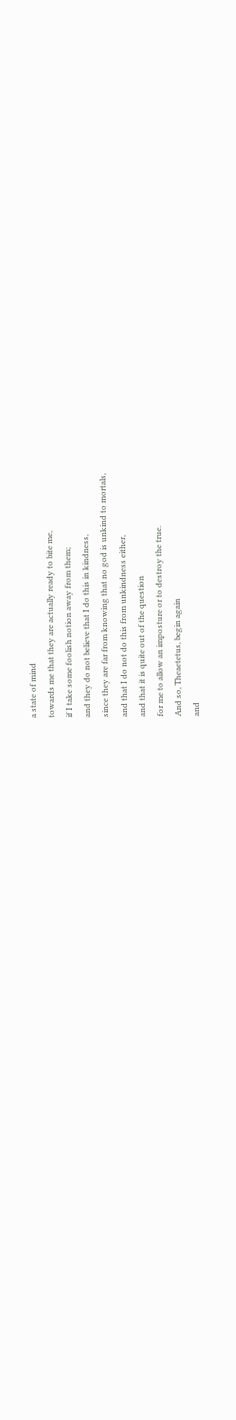a state of mind
towards me that they are actually ready to bite me,
if I take some foolish notion away from them;
and they do not believe that I do this in kindness,
since they are far from knowing that no god is unkind to mortals,
and that I do not do this from unkindness either,
and that it is quite out of the question
for me to allow an imposture or to destroy the true.
And so, Theaetetus, begin again
and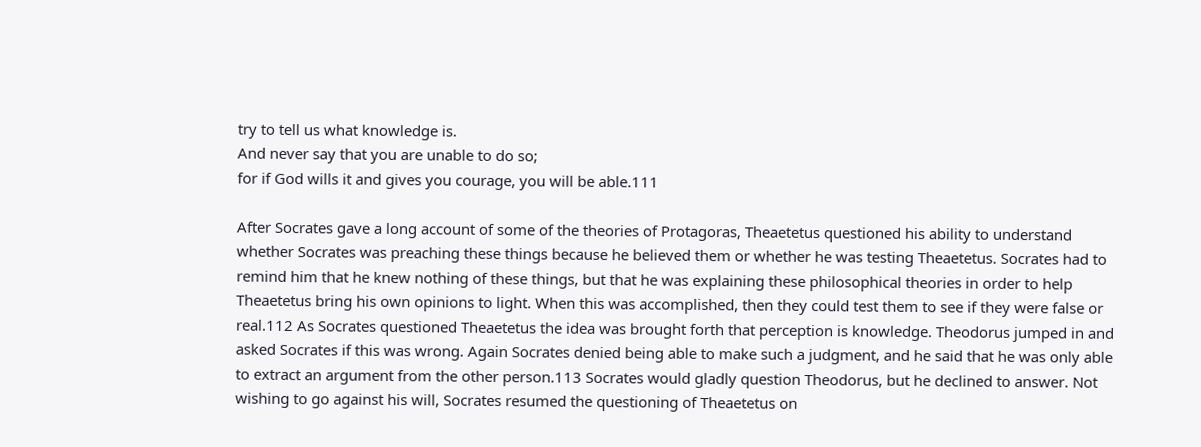try to tell us what knowledge is.
And never say that you are unable to do so;
for if God wills it and gives you courage, you will be able.111

After Socrates gave a long account of some of the theories of Protagoras, Theaetetus questioned his ability to understand whether Socrates was preaching these things because he believed them or whether he was testing Theaetetus. Socrates had to remind him that he knew nothing of these things, but that he was explaining these philosophical theories in order to help Theaetetus bring his own opinions to light. When this was accomplished, then they could test them to see if they were false or real.112 As Socrates questioned Theaetetus the idea was brought forth that perception is knowledge. Theodorus jumped in and asked Socrates if this was wrong. Again Socrates denied being able to make such a judgment, and he said that he was only able to extract an argument from the other person.113 Socrates would gladly question Theodorus, but he declined to answer. Not wishing to go against his will, Socrates resumed the questioning of Theaetetus on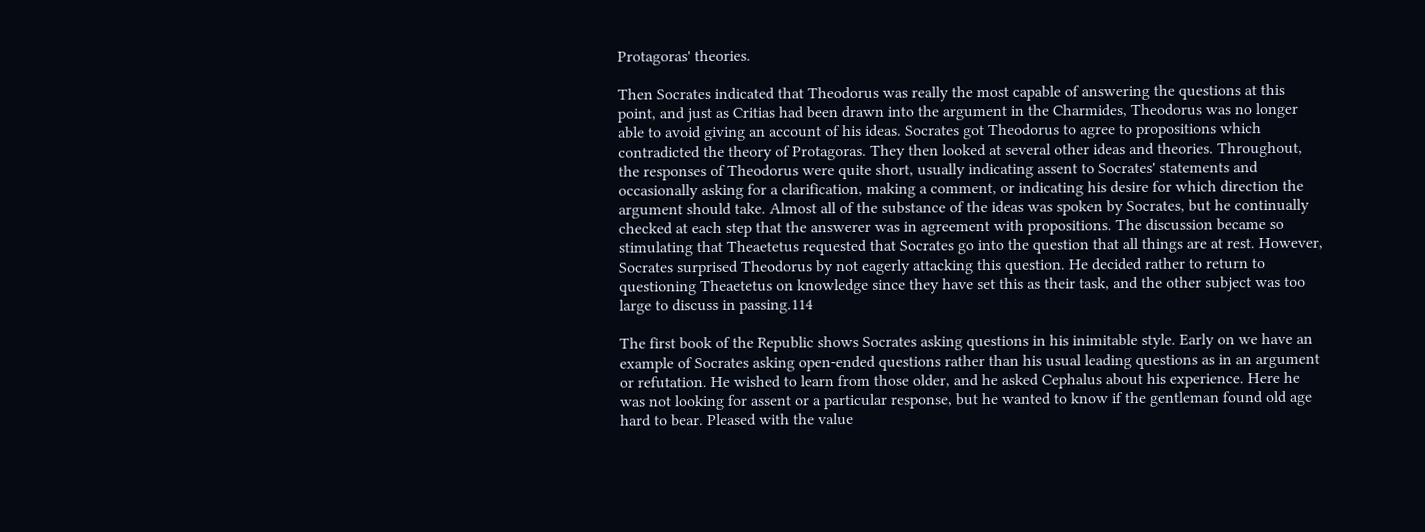Protagoras' theories.

Then Socrates indicated that Theodorus was really the most capable of answering the questions at this point, and just as Critias had been drawn into the argument in the Charmides, Theodorus was no longer able to avoid giving an account of his ideas. Socrates got Theodorus to agree to propositions which contradicted the theory of Protagoras. They then looked at several other ideas and theories. Throughout, the responses of Theodorus were quite short, usually indicating assent to Socrates' statements and occasionally asking for a clarification, making a comment, or indicating his desire for which direction the argument should take. Almost all of the substance of the ideas was spoken by Socrates, but he continually checked at each step that the answerer was in agreement with propositions. The discussion became so stimulating that Theaetetus requested that Socrates go into the question that all things are at rest. However, Socrates surprised Theodorus by not eagerly attacking this question. He decided rather to return to questioning Theaetetus on knowledge since they have set this as their task, and the other subject was too large to discuss in passing.114

The first book of the Republic shows Socrates asking questions in his inimitable style. Early on we have an example of Socrates asking open-ended questions rather than his usual leading questions as in an argument or refutation. He wished to learn from those older, and he asked Cephalus about his experience. Here he was not looking for assent or a particular response, but he wanted to know if the gentleman found old age hard to bear. Pleased with the value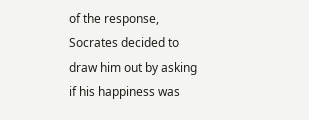of the response, Socrates decided to draw him out by asking if his happiness was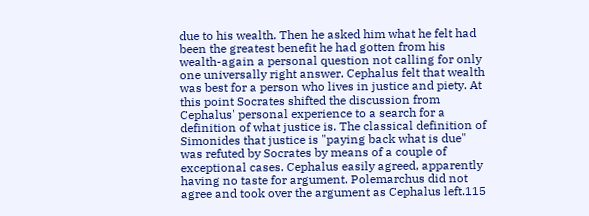due to his wealth. Then he asked him what he felt had been the greatest benefit he had gotten from his wealth-again a personal question not calling for only one universally right answer. Cephalus felt that wealth was best for a person who lives in justice and piety. At this point Socrates shifted the discussion from Cephalus' personal experience to a search for a definition of what justice is. The classical definition of Simonides that justice is "paying back what is due" was refuted by Socrates by means of a couple of exceptional cases. Cephalus easily agreed, apparently having no taste for argument. Polemarchus did not agree and took over the argument as Cephalus left.115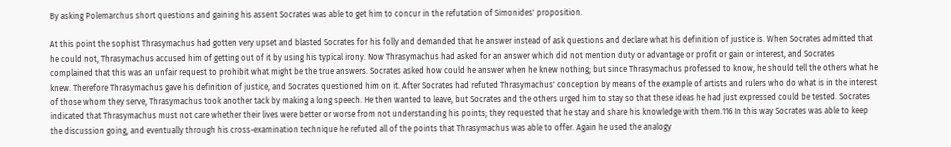By asking Polemarchus short questions and gaining his assent Socrates was able to get him to concur in the refutation of Simonides' proposition.

At this point the sophist Thrasymachus had gotten very upset and blasted Socrates for his folly and demanded that he answer instead of ask questions and declare what his definition of justice is. When Socrates admitted that he could not, Thrasymachus accused him of getting out of it by using his typical irony. Now Thrasymachus had asked for an answer which did not mention duty or advantage or profit or gain or interest, and Socrates complained that this was an unfair request to prohibit what might be the true answers. Socrates asked how could he answer when he knew nothing; but since Thrasymachus professed to know, he should tell the others what he knew. Therefore Thrasymachus gave his definition of justice, and Socrates questioned him on it. After Socrates had refuted Thrasymachus' conception by means of the example of artists and rulers who do what is in the interest of those whom they serve, Thrasymachus took another tack by making a long speech. He then wanted to leave, but Socrates and the others urged him to stay so that these ideas he had just expressed could be tested. Socrates indicated that Thrasymachus must not care whether their lives were better or worse from not understanding his points; they requested that he stay and share his knowledge with them.116 In this way Socrates was able to keep the discussion going, and eventually through his cross-examination technique he refuted all of the points that Thrasymachus was able to offer. Again he used the analogy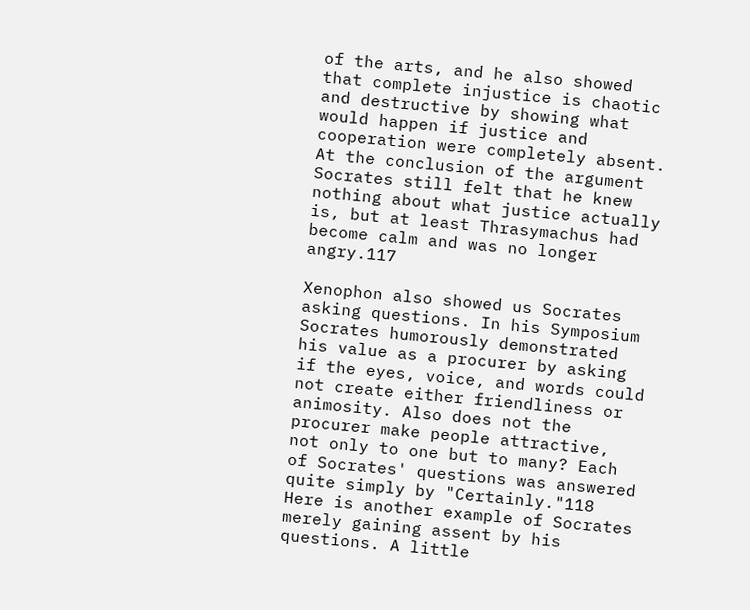of the arts, and he also showed that complete injustice is chaotic and destructive by showing what would happen if justice and cooperation were completely absent. At the conclusion of the argument Socrates still felt that he knew nothing about what justice actually is, but at least Thrasymachus had become calm and was no longer angry.117

Xenophon also showed us Socrates asking questions. In his Symposium Socrates humorously demonstrated his value as a procurer by asking if the eyes, voice, and words could not create either friendliness or animosity. Also does not the procurer make people attractive, not only to one but to many? Each of Socrates' questions was answered quite simply by "Certainly."118 Here is another example of Socrates merely gaining assent by his questions. A little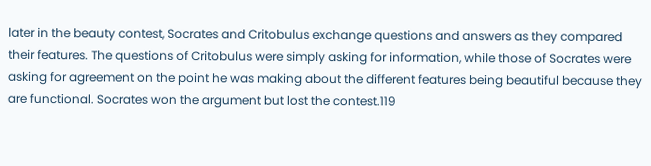later in the beauty contest, Socrates and Critobulus exchange questions and answers as they compared their features. The questions of Critobulus were simply asking for information, while those of Socrates were asking for agreement on the point he was making about the different features being beautiful because they are functional. Socrates won the argument but lost the contest.119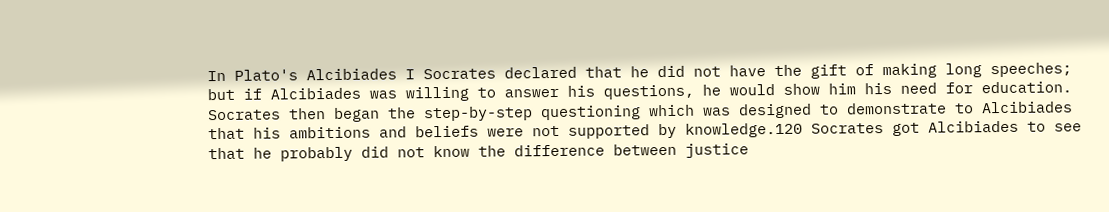In Plato's Alcibiades I Socrates declared that he did not have the gift of making long speeches; but if Alcibiades was willing to answer his questions, he would show him his need for education. Socrates then began the step-by-step questioning which was designed to demonstrate to Alcibiades that his ambitions and beliefs were not supported by knowledge.120 Socrates got Alcibiades to see that he probably did not know the difference between justice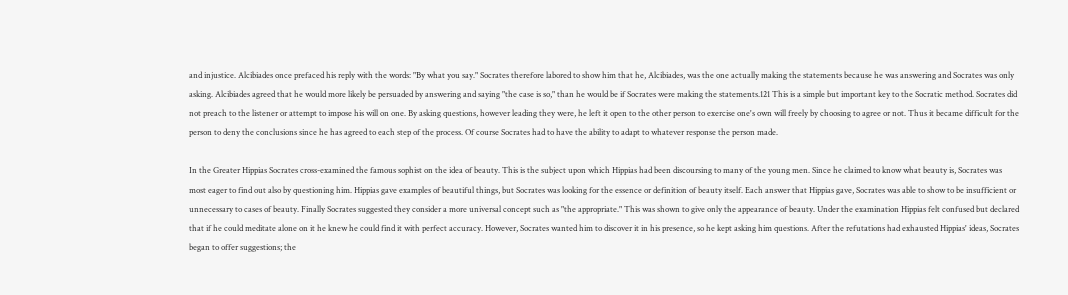and injustice. Alcibiades once prefaced his reply with the words: "By what you say." Socrates therefore labored to show him that he, Alcibiades, was the one actually making the statements because he was answering and Socrates was only asking. Alcibiades agreed that he would more likely be persuaded by answering and saying "the case is so," than he would be if Socrates were making the statements.121 This is a simple but important key to the Socratic method. Socrates did not preach to the listener or attempt to impose his will on one. By asking questions, however leading they were, he left it open to the other person to exercise one's own will freely by choosing to agree or not. Thus it became difficult for the person to deny the conclusions since he has agreed to each step of the process. Of course Socrates had to have the ability to adapt to whatever response the person made.

In the Greater Hippias Socrates cross-examined the famous sophist on the idea of beauty. This is the subject upon which Hippias had been discoursing to many of the young men. Since he claimed to know what beauty is, Socrates was most eager to find out also by questioning him. Hippias gave examples of beautiful things, but Socrates was looking for the essence or definition of beauty itself. Each answer that Hippias gave, Socrates was able to show to be insufficient or unnecessary to cases of beauty. Finally Socrates suggested they consider a more universal concept such as "the appropriate." This was shown to give only the appearance of beauty. Under the examination Hippias felt confused but declared that if he could meditate alone on it he knew he could find it with perfect accuracy. However, Socrates wanted him to discover it in his presence, so he kept asking him questions. After the refutations had exhausted Hippias' ideas, Socrates began to offer suggestions; the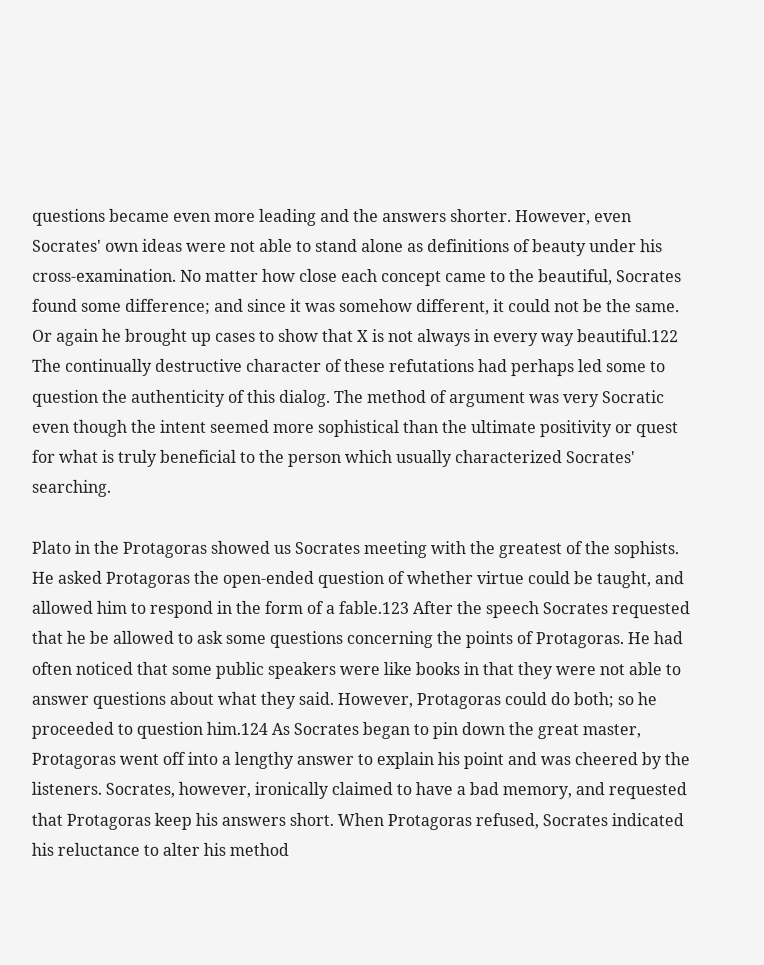questions became even more leading and the answers shorter. However, even Socrates' own ideas were not able to stand alone as definitions of beauty under his cross-examination. No matter how close each concept came to the beautiful, Socrates found some difference; and since it was somehow different, it could not be the same. Or again he brought up cases to show that X is not always in every way beautiful.122 The continually destructive character of these refutations had perhaps led some to question the authenticity of this dialog. The method of argument was very Socratic even though the intent seemed more sophistical than the ultimate positivity or quest for what is truly beneficial to the person which usually characterized Socrates' searching.

Plato in the Protagoras showed us Socrates meeting with the greatest of the sophists. He asked Protagoras the open-ended question of whether virtue could be taught, and allowed him to respond in the form of a fable.123 After the speech Socrates requested that he be allowed to ask some questions concerning the points of Protagoras. He had often noticed that some public speakers were like books in that they were not able to answer questions about what they said. However, Protagoras could do both; so he proceeded to question him.124 As Socrates began to pin down the great master, Protagoras went off into a lengthy answer to explain his point and was cheered by the listeners. Socrates, however, ironically claimed to have a bad memory, and requested that Protagoras keep his answers short. When Protagoras refused, Socrates indicated his reluctance to alter his method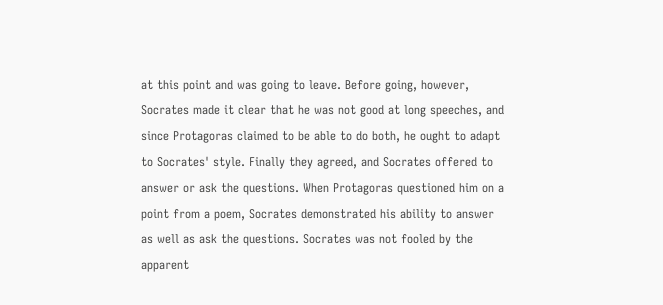at this point and was going to leave. Before going, however, Socrates made it clear that he was not good at long speeches, and since Protagoras claimed to be able to do both, he ought to adapt to Socrates' style. Finally they agreed, and Socrates offered to answer or ask the questions. When Protagoras questioned him on a point from a poem, Socrates demonstrated his ability to answer as well as ask the questions. Socrates was not fooled by the apparent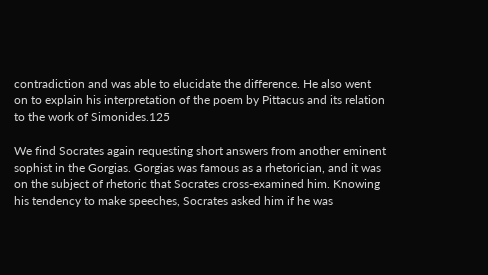contradiction and was able to elucidate the difference. He also went on to explain his interpretation of the poem by Pittacus and its relation to the work of Simonides.125

We find Socrates again requesting short answers from another eminent sophist in the Gorgias. Gorgias was famous as a rhetorician, and it was on the subject of rhetoric that Socrates cross-examined him. Knowing his tendency to make speeches, Socrates asked him if he was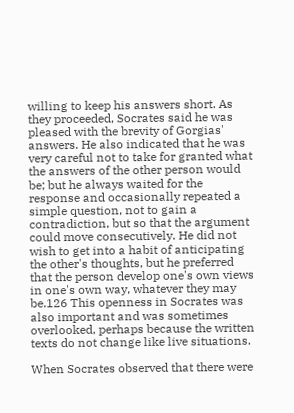willing to keep his answers short. As they proceeded, Socrates said he was pleased with the brevity of Gorgias' answers. He also indicated that he was very careful not to take for granted what the answers of the other person would be; but he always waited for the response and occasionally repeated a simple question, not to gain a contradiction, but so that the argument could move consecutively. He did not wish to get into a habit of anticipating the other's thoughts, but he preferred that the person develop one's own views in one's own way, whatever they may be.126 This openness in Socrates was also important and was sometimes overlooked, perhaps because the written texts do not change like live situations.

When Socrates observed that there were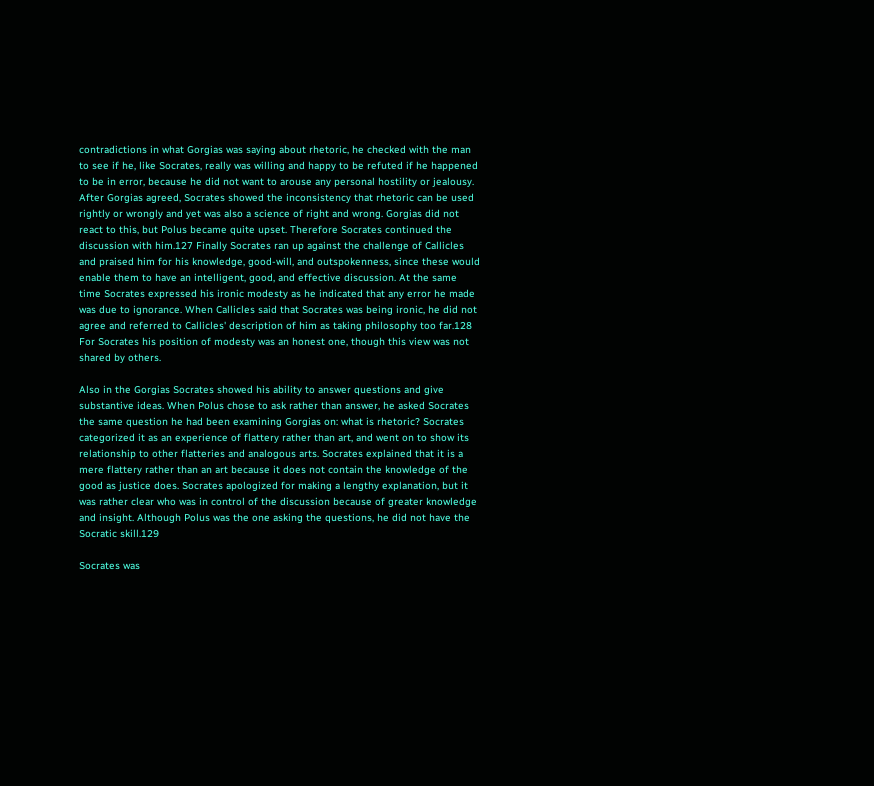contradictions in what Gorgias was saying about rhetoric, he checked with the man to see if he, like Socrates, really was willing and happy to be refuted if he happened to be in error, because he did not want to arouse any personal hostility or jealousy. After Gorgias agreed, Socrates showed the inconsistency that rhetoric can be used rightly or wrongly and yet was also a science of right and wrong. Gorgias did not react to this, but Polus became quite upset. Therefore Socrates continued the discussion with him.127 Finally Socrates ran up against the challenge of Callicles and praised him for his knowledge, good-will, and outspokenness, since these would enable them to have an intelligent, good, and effective discussion. At the same time Socrates expressed his ironic modesty as he indicated that any error he made was due to ignorance. When Callicles said that Socrates was being ironic, he did not agree and referred to Callicles' description of him as taking philosophy too far.128 For Socrates his position of modesty was an honest one, though this view was not shared by others.

Also in the Gorgias Socrates showed his ability to answer questions and give substantive ideas. When Polus chose to ask rather than answer, he asked Socrates the same question he had been examining Gorgias on: what is rhetoric? Socrates categorized it as an experience of flattery rather than art, and went on to show its relationship to other flatteries and analogous arts. Socrates explained that it is a mere flattery rather than an art because it does not contain the knowledge of the good as justice does. Socrates apologized for making a lengthy explanation, but it was rather clear who was in control of the discussion because of greater knowledge and insight. Although Polus was the one asking the questions, he did not have the Socratic skill.129

Socrates was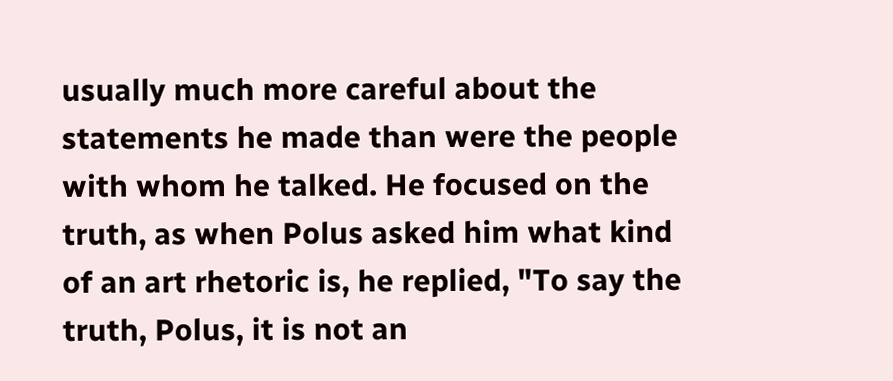usually much more careful about the statements he made than were the people with whom he talked. He focused on the truth, as when Polus asked him what kind of an art rhetoric is, he replied, "To say the truth, Polus, it is not an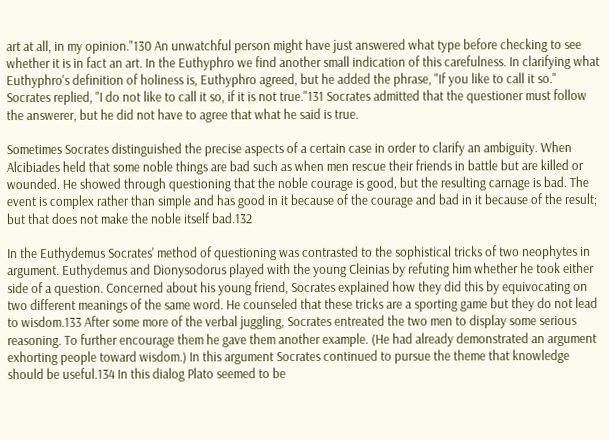art at all, in my opinion."130 An unwatchful person might have just answered what type before checking to see whether it is in fact an art. In the Euthyphro we find another small indication of this carefulness. In clarifying what Euthyphro's definition of holiness is, Euthyphro agreed, but he added the phrase, "If you like to call it so." Socrates replied, "I do not like to call it so, if it is not true."131 Socrates admitted that the questioner must follow the answerer, but he did not have to agree that what he said is true.

Sometimes Socrates distinguished the precise aspects of a certain case in order to clarify an ambiguity. When Alcibiades held that some noble things are bad such as when men rescue their friends in battle but are killed or wounded. He showed through questioning that the noble courage is good, but the resulting carnage is bad. The event is complex rather than simple and has good in it because of the courage and bad in it because of the result; but that does not make the noble itself bad.132

In the Euthydemus Socrates' method of questioning was contrasted to the sophistical tricks of two neophytes in argument. Euthydemus and Dionysodorus played with the young Cleinias by refuting him whether he took either side of a question. Concerned about his young friend, Socrates explained how they did this by equivocating on two different meanings of the same word. He counseled that these tricks are a sporting game but they do not lead to wisdom.133 After some more of the verbal juggling, Socrates entreated the two men to display some serious reasoning. To further encourage them he gave them another example. (He had already demonstrated an argument exhorting people toward wisdom.) In this argument Socrates continued to pursue the theme that knowledge should be useful.134 In this dialog Plato seemed to be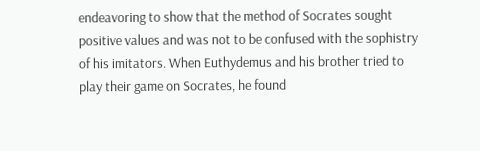endeavoring to show that the method of Socrates sought positive values and was not to be confused with the sophistry of his imitators. When Euthydemus and his brother tried to play their game on Socrates, he found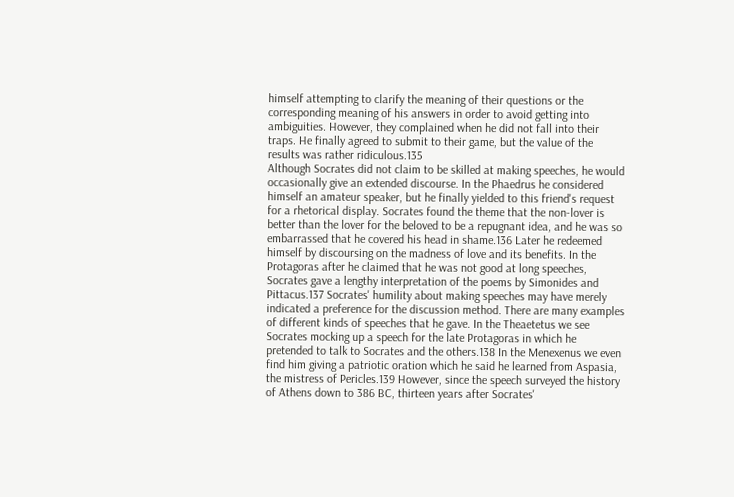himself attempting to clarify the meaning of their questions or the corresponding meaning of his answers in order to avoid getting into ambiguities. However, they complained when he did not fall into their traps. He finally agreed to submit to their game, but the value of the results was rather ridiculous.135
Although Socrates did not claim to be skilled at making speeches, he would occasionally give an extended discourse. In the Phaedrus he considered himself an amateur speaker, but he finally yielded to this friend's request for a rhetorical display. Socrates found the theme that the non-lover is better than the lover for the beloved to be a repugnant idea, and he was so embarrassed that he covered his head in shame.136 Later he redeemed himself by discoursing on the madness of love and its benefits. In the Protagoras after he claimed that he was not good at long speeches, Socrates gave a lengthy interpretation of the poems by Simonides and Pittacus.137 Socrates' humility about making speeches may have merely indicated a preference for the discussion method. There are many examples of different kinds of speeches that he gave. In the Theaetetus we see Socrates mocking up a speech for the late Protagoras in which he pretended to talk to Socrates and the others.138 In the Menexenus we even find him giving a patriotic oration which he said he learned from Aspasia, the mistress of Pericles.139 However, since the speech surveyed the history of Athens down to 386 BC, thirteen years after Socrates'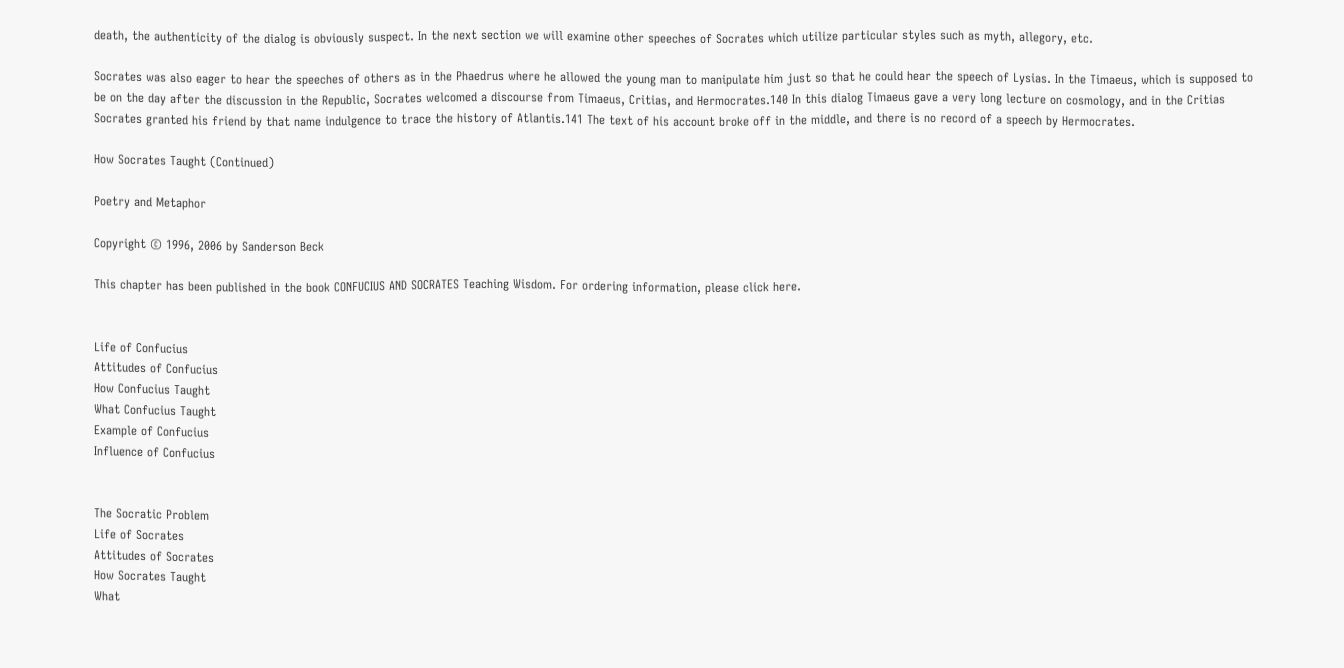death, the authenticity of the dialog is obviously suspect. In the next section we will examine other speeches of Socrates which utilize particular styles such as myth, allegory, etc.

Socrates was also eager to hear the speeches of others as in the Phaedrus where he allowed the young man to manipulate him just so that he could hear the speech of Lysias. In the Timaeus, which is supposed to be on the day after the discussion in the Republic, Socrates welcomed a discourse from Timaeus, Critias, and Hermocrates.140 In this dialog Timaeus gave a very long lecture on cosmology, and in the Critias Socrates granted his friend by that name indulgence to trace the history of Atlantis.141 The text of his account broke off in the middle, and there is no record of a speech by Hermocrates.

How Socrates Taught (Continued)

Poetry and Metaphor

Copyright © 1996, 2006 by Sanderson Beck

This chapter has been published in the book CONFUCIUS AND SOCRATES Teaching Wisdom. For ordering information, please click here.


Life of Confucius
Attitudes of Confucius
How Confucius Taught
What Confucius Taught
Example of Confucius
Influence of Confucius


The Socratic Problem
Life of Socrates
Attitudes of Socrates
How Socrates Taught
What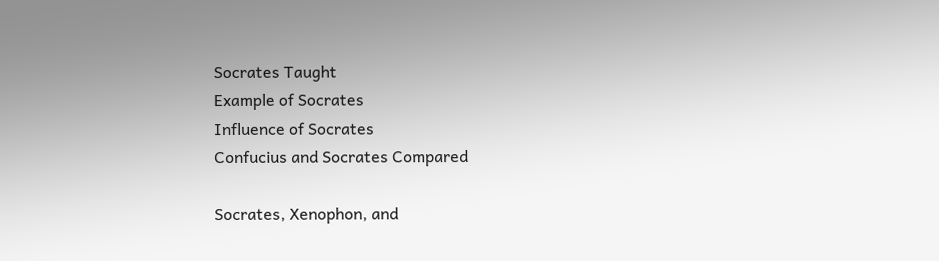Socrates Taught
Example of Socrates
Influence of Socrates
Confucius and Socrates Compared

Socrates, Xenophon, and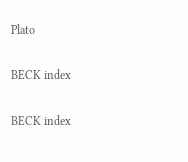Plato

BECK index

BECK index